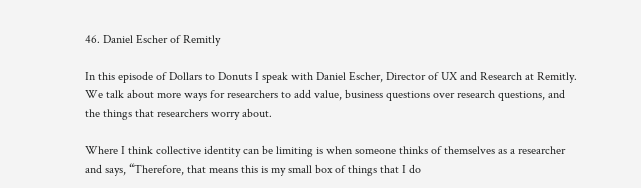46. Daniel Escher of Remitly

In this episode of Dollars to Donuts I speak with Daniel Escher, Director of UX and Research at Remitly. We talk about more ways for researchers to add value, business questions over research questions, and the things that researchers worry about.

Where I think collective identity can be limiting is when someone thinks of themselves as a researcher and says, “Therefore, that means this is my small box of things that I do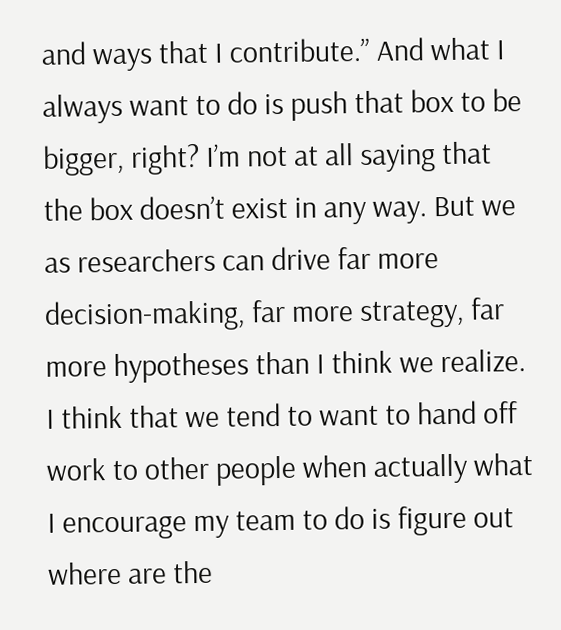and ways that I contribute.” And what I always want to do is push that box to be bigger, right? I’m not at all saying that the box doesn’t exist in any way. But we as researchers can drive far more decision-making, far more strategy, far more hypotheses than I think we realize. I think that we tend to want to hand off work to other people when actually what I encourage my team to do is figure out where are the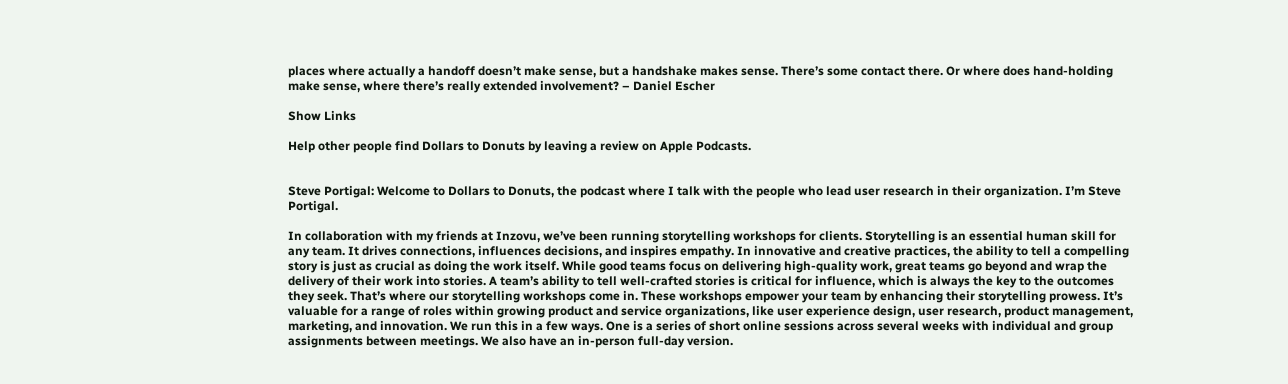places where actually a handoff doesn’t make sense, but a handshake makes sense. There’s some contact there. Or where does hand-holding make sense, where there’s really extended involvement? – Daniel Escher

Show Links

Help other people find Dollars to Donuts by leaving a review on Apple Podcasts.


Steve Portigal: Welcome to Dollars to Donuts, the podcast where I talk with the people who lead user research in their organization. I’m Steve Portigal.

In collaboration with my friends at Inzovu, we’ve been running storytelling workshops for clients. Storytelling is an essential human skill for any team. It drives connections, influences decisions, and inspires empathy. In innovative and creative practices, the ability to tell a compelling story is just as crucial as doing the work itself. While good teams focus on delivering high-quality work, great teams go beyond and wrap the delivery of their work into stories. A team’s ability to tell well-crafted stories is critical for influence, which is always the key to the outcomes they seek. That’s where our storytelling workshops come in. These workshops empower your team by enhancing their storytelling prowess. It’s valuable for a range of roles within growing product and service organizations, like user experience design, user research, product management, marketing, and innovation. We run this in a few ways. One is a series of short online sessions across several weeks with individual and group assignments between meetings. We also have an in-person full-day version.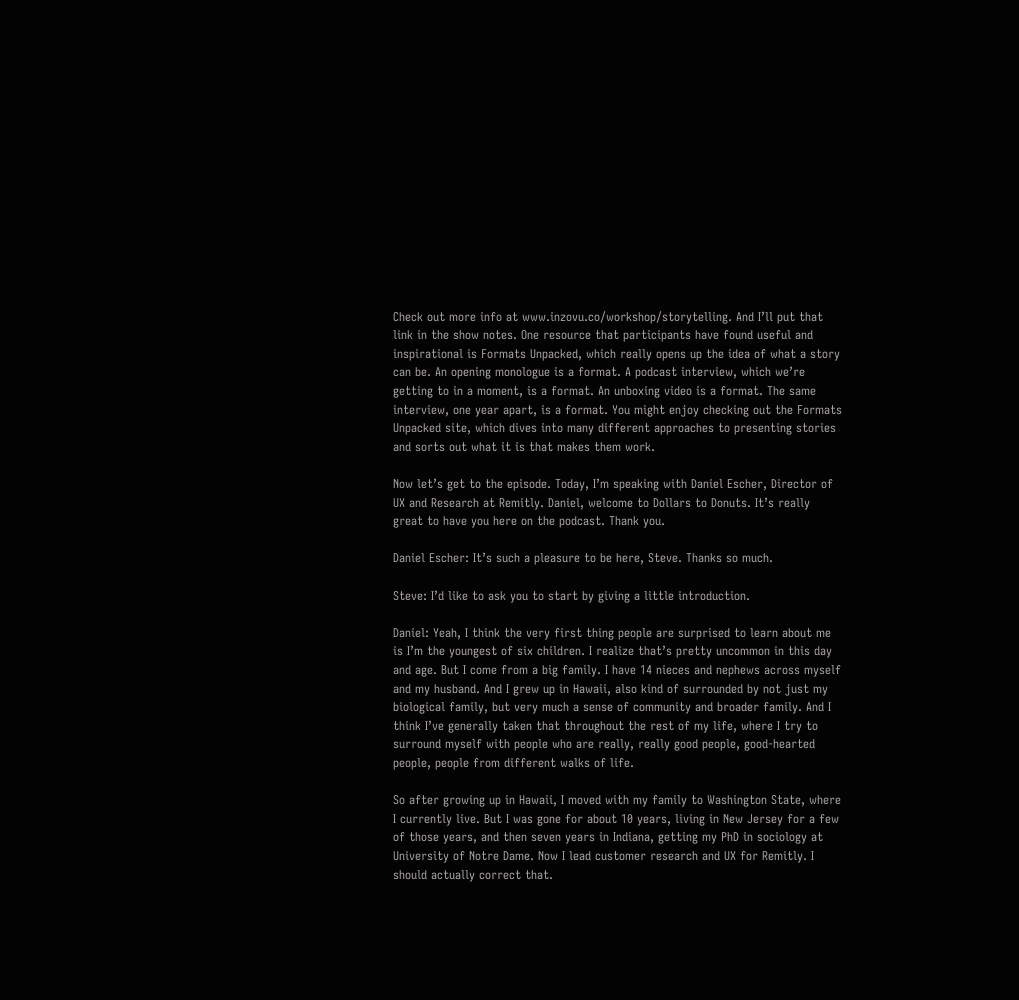Check out more info at www.inzovu.co/workshop/storytelling. And I’ll put that link in the show notes. One resource that participants have found useful and inspirational is Formats Unpacked, which really opens up the idea of what a story can be. An opening monologue is a format. A podcast interview, which we’re getting to in a moment, is a format. An unboxing video is a format. The same interview, one year apart, is a format. You might enjoy checking out the Formats Unpacked site, which dives into many different approaches to presenting stories and sorts out what it is that makes them work.

Now let’s get to the episode. Today, I’m speaking with Daniel Escher, Director of UX and Research at Remitly. Daniel, welcome to Dollars to Donuts. It’s really great to have you here on the podcast. Thank you.

Daniel Escher: It’s such a pleasure to be here, Steve. Thanks so much.

Steve: I’d like to ask you to start by giving a little introduction.

Daniel: Yeah, I think the very first thing people are surprised to learn about me is I’m the youngest of six children. I realize that’s pretty uncommon in this day and age. But I come from a big family. I have 14 nieces and nephews across myself and my husband. And I grew up in Hawaii, also kind of surrounded by not just my biological family, but very much a sense of community and broader family. And I think I’ve generally taken that throughout the rest of my life, where I try to surround myself with people who are really, really good people, good-hearted people, people from different walks of life.

So after growing up in Hawaii, I moved with my family to Washington State, where I currently live. But I was gone for about 10 years, living in New Jersey for a few of those years, and then seven years in Indiana, getting my PhD in sociology at University of Notre Dame. Now I lead customer research and UX for Remitly. I should actually correct that.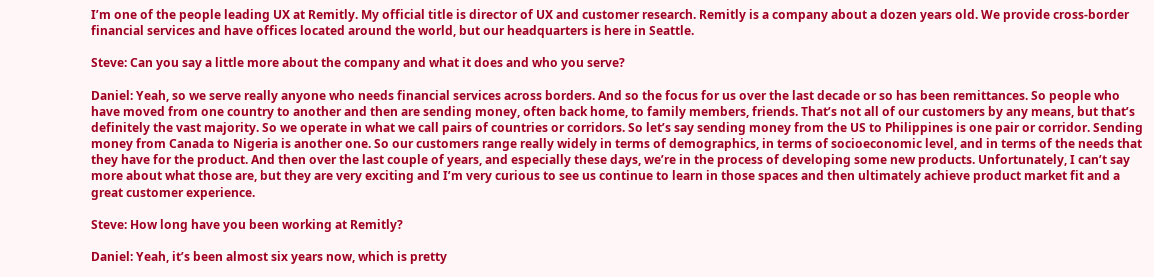I’m one of the people leading UX at Remitly. My official title is director of UX and customer research. Remitly is a company about a dozen years old. We provide cross-border financial services and have offices located around the world, but our headquarters is here in Seattle.

Steve: Can you say a little more about the company and what it does and who you serve?

Daniel: Yeah, so we serve really anyone who needs financial services across borders. And so the focus for us over the last decade or so has been remittances. So people who have moved from one country to another and then are sending money, often back home, to family members, friends. That’s not all of our customers by any means, but that’s definitely the vast majority. So we operate in what we call pairs of countries or corridors. So let’s say sending money from the US to Philippines is one pair or corridor. Sending money from Canada to Nigeria is another one. So our customers range really widely in terms of demographics, in terms of socioeconomic level, and in terms of the needs that they have for the product. And then over the last couple of years, and especially these days, we’re in the process of developing some new products. Unfortunately, I can’t say more about what those are, but they are very exciting and I’m very curious to see us continue to learn in those spaces and then ultimately achieve product market fit and a great customer experience.

Steve: How long have you been working at Remitly?

Daniel: Yeah, it’s been almost six years now, which is pretty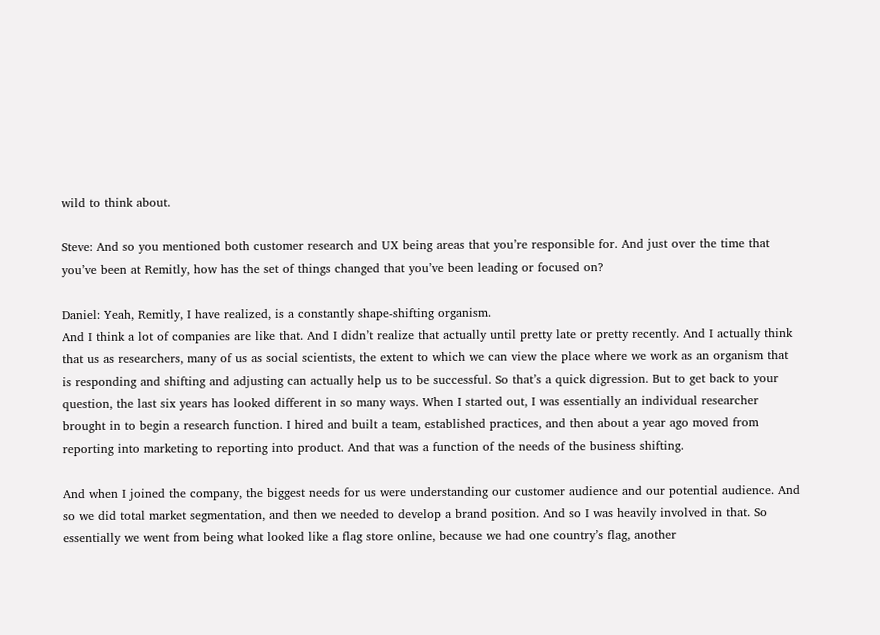wild to think about.

Steve: And so you mentioned both customer research and UX being areas that you’re responsible for. And just over the time that you’ve been at Remitly, how has the set of things changed that you’ve been leading or focused on?

Daniel: Yeah, Remitly, I have realized, is a constantly shape-shifting organism.
And I think a lot of companies are like that. And I didn’t realize that actually until pretty late or pretty recently. And I actually think that us as researchers, many of us as social scientists, the extent to which we can view the place where we work as an organism that is responding and shifting and adjusting can actually help us to be successful. So that’s a quick digression. But to get back to your question, the last six years has looked different in so many ways. When I started out, I was essentially an individual researcher brought in to begin a research function. I hired and built a team, established practices, and then about a year ago moved from reporting into marketing to reporting into product. And that was a function of the needs of the business shifting.

And when I joined the company, the biggest needs for us were understanding our customer audience and our potential audience. And so we did total market segmentation, and then we needed to develop a brand position. And so I was heavily involved in that. So essentially we went from being what looked like a flag store online, because we had one country’s flag, another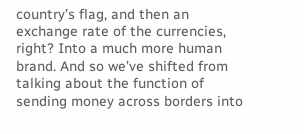country’s flag, and then an exchange rate of the currencies, right? Into a much more human brand. And so we’ve shifted from talking about the function of sending money across borders into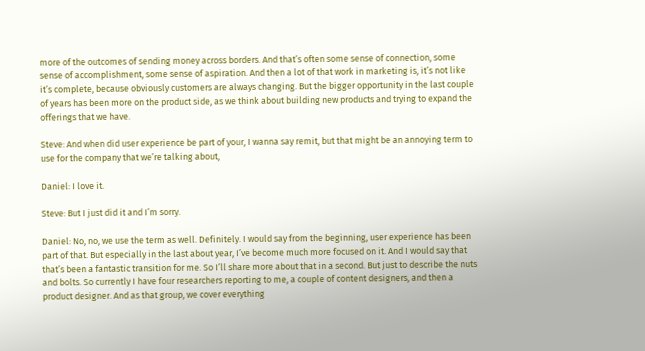more of the outcomes of sending money across borders. And that’s often some sense of connection, some sense of accomplishment, some sense of aspiration. And then a lot of that work in marketing is, it’s not like it’s complete, because obviously customers are always changing. But the bigger opportunity in the last couple of years has been more on the product side, as we think about building new products and trying to expand the offerings that we have.

Steve: And when did user experience be part of your, I wanna say remit, but that might be an annoying term to use for the company that we’re talking about,

Daniel: I love it.

Steve: But I just did it and I’m sorry.

Daniel: No, no, we use the term as well. Definitely. I would say from the beginning, user experience has been part of that. But especially in the last about year, I’ve become much more focused on it. And I would say that that’s been a fantastic transition for me. So I’ll share more about that in a second. But just to describe the nuts and bolts. So currently I have four researchers reporting to me, a couple of content designers, and then a product designer. And as that group, we cover everything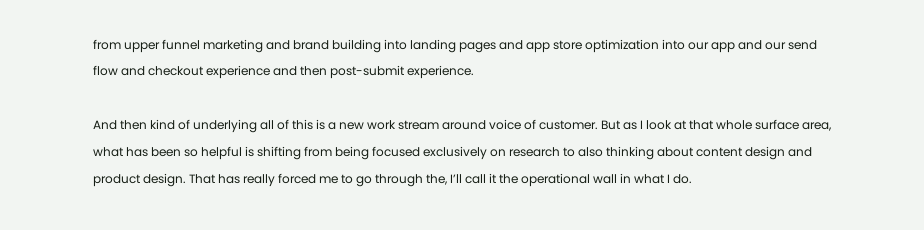from upper funnel marketing and brand building into landing pages and app store optimization into our app and our send flow and checkout experience and then post-submit experience.

And then kind of underlying all of this is a new work stream around voice of customer. But as I look at that whole surface area, what has been so helpful is shifting from being focused exclusively on research to also thinking about content design and product design. That has really forced me to go through the, I’ll call it the operational wall in what I do.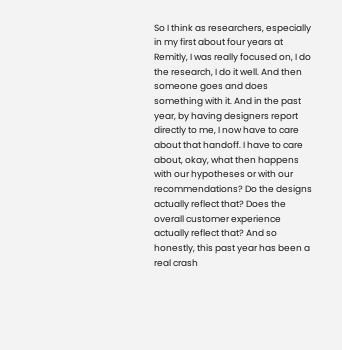So I think as researchers, especially in my first about four years at Remitly, I was really focused on, I do the research, I do it well. And then someone goes and does something with it. And in the past year, by having designers report directly to me, I now have to care about that handoff. I have to care about, okay, what then happens with our hypotheses or with our recommendations? Do the designs actually reflect that? Does the overall customer experience actually reflect that? And so honestly, this past year has been a real crash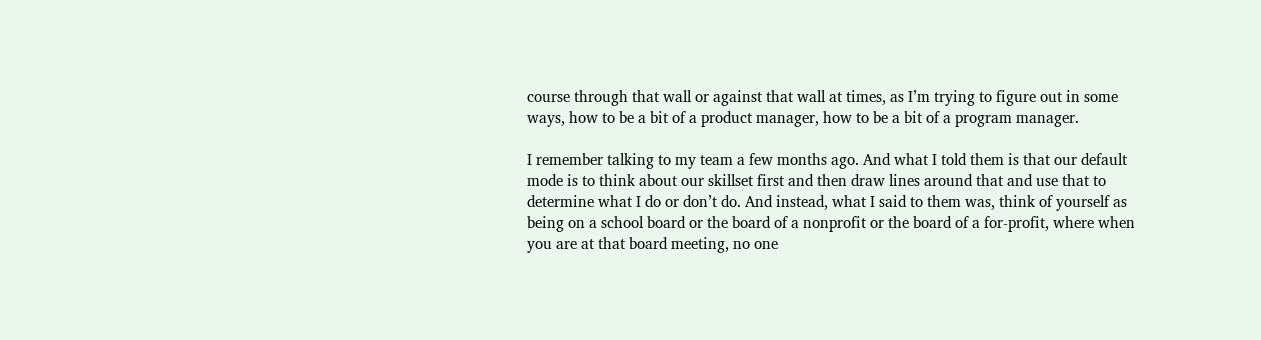course through that wall or against that wall at times, as I’m trying to figure out in some ways, how to be a bit of a product manager, how to be a bit of a program manager.

I remember talking to my team a few months ago. And what I told them is that our default mode is to think about our skillset first and then draw lines around that and use that to determine what I do or don’t do. And instead, what I said to them was, think of yourself as being on a school board or the board of a nonprofit or the board of a for-profit, where when you are at that board meeting, no one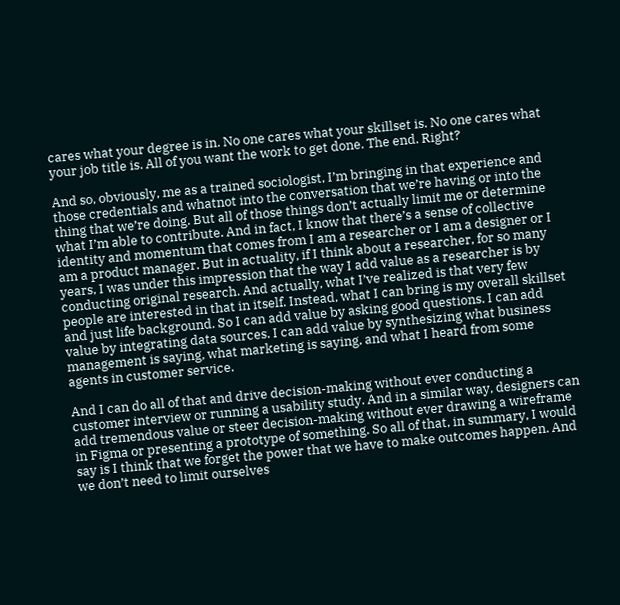cares what your degree is in. No one cares what your skillset is. No one cares what your job title is. All of you want the work to get done. The end. Right?

And so, obviously, me as a trained sociologist, I’m bringing in that experience and those credentials and whatnot into the conversation that we’re having or into the thing that we’re doing. But all of those things don’t actually limit me or determine what I’m able to contribute. And in fact, I know that there’s a sense of collective identity and momentum that comes from I am a researcher or I am a designer or I am a product manager. But in actuality, if I think about a researcher, for so many years, I was under this impression that the way I add value as a researcher is by conducting original research. And actually, what I’ve realized is that very few people are interested in that in itself. Instead, what I can bring is my overall skillset and just life background. So I can add value by asking good questions. I can add value by integrating data sources. I can add value by synthesizing what business management is saying, what marketing is saying, and what I heard from some agents in customer service.

And I can do all of that and drive decision-making without ever conducting a customer interview or running a usability study. And in a similar way, designers can add tremendous value or steer decision-making without ever drawing a wireframe in Figma or presenting a prototype of something. So all of that, in summary, I would say is I think that we forget the power that we have to make outcomes happen. And we don’t need to limit ourselves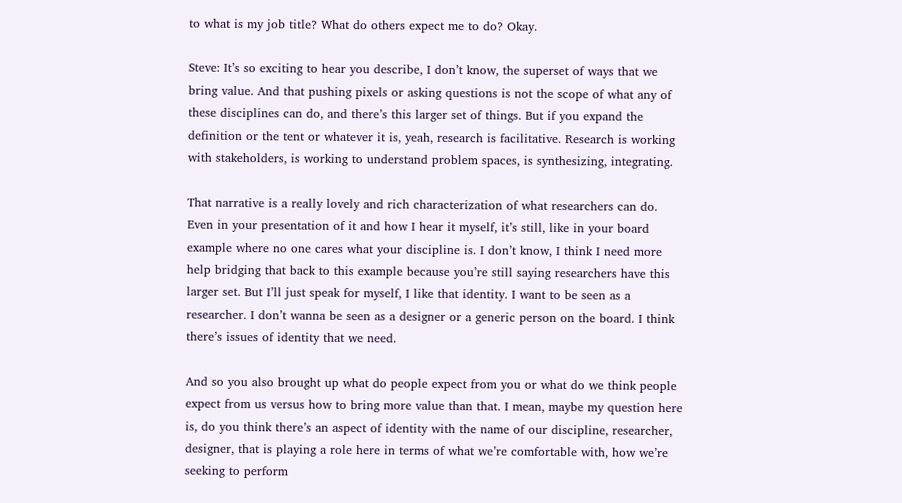to what is my job title? What do others expect me to do? Okay.

Steve: It’s so exciting to hear you describe, I don’t know, the superset of ways that we bring value. And that pushing pixels or asking questions is not the scope of what any of these disciplines can do, and there’s this larger set of things. But if you expand the definition or the tent or whatever it is, yeah, research is facilitative. Research is working with stakeholders, is working to understand problem spaces, is synthesizing, integrating.

That narrative is a really lovely and rich characterization of what researchers can do. Even in your presentation of it and how I hear it myself, it’s still, like in your board example where no one cares what your discipline is. I don’t know, I think I need more help bridging that back to this example because you’re still saying researchers have this larger set. But I’ll just speak for myself, I like that identity. I want to be seen as a researcher. I don’t wanna be seen as a designer or a generic person on the board. I think there’s issues of identity that we need.

And so you also brought up what do people expect from you or what do we think people expect from us versus how to bring more value than that. I mean, maybe my question here is, do you think there’s an aspect of identity with the name of our discipline, researcher, designer, that is playing a role here in terms of what we’re comfortable with, how we’re seeking to perform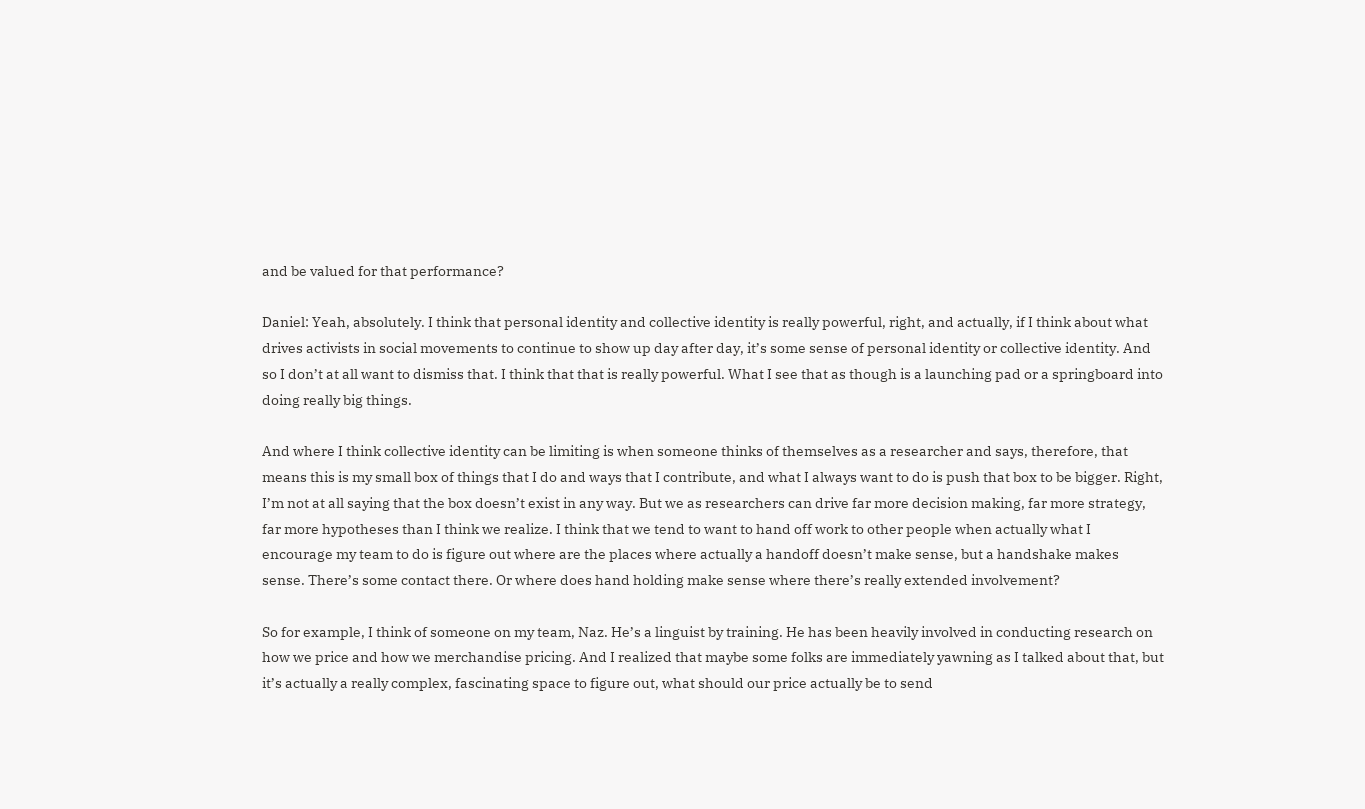and be valued for that performance?

Daniel: Yeah, absolutely. I think that personal identity and collective identity is really powerful, right, and actually, if I think about what drives activists in social movements to continue to show up day after day, it’s some sense of personal identity or collective identity. And so I don’t at all want to dismiss that. I think that that is really powerful. What I see that as though is a launching pad or a springboard into doing really big things.

And where I think collective identity can be limiting is when someone thinks of themselves as a researcher and says, therefore, that means this is my small box of things that I do and ways that I contribute, and what I always want to do is push that box to be bigger. Right, I’m not at all saying that the box doesn’t exist in any way. But we as researchers can drive far more decision making, far more strategy, far more hypotheses than I think we realize. I think that we tend to want to hand off work to other people when actually what I encourage my team to do is figure out where are the places where actually a handoff doesn’t make sense, but a handshake makes sense. There’s some contact there. Or where does hand holding make sense where there’s really extended involvement?

So for example, I think of someone on my team, Naz. He’s a linguist by training. He has been heavily involved in conducting research on how we price and how we merchandise pricing. And I realized that maybe some folks are immediately yawning as I talked about that, but it’s actually a really complex, fascinating space to figure out, what should our price actually be to send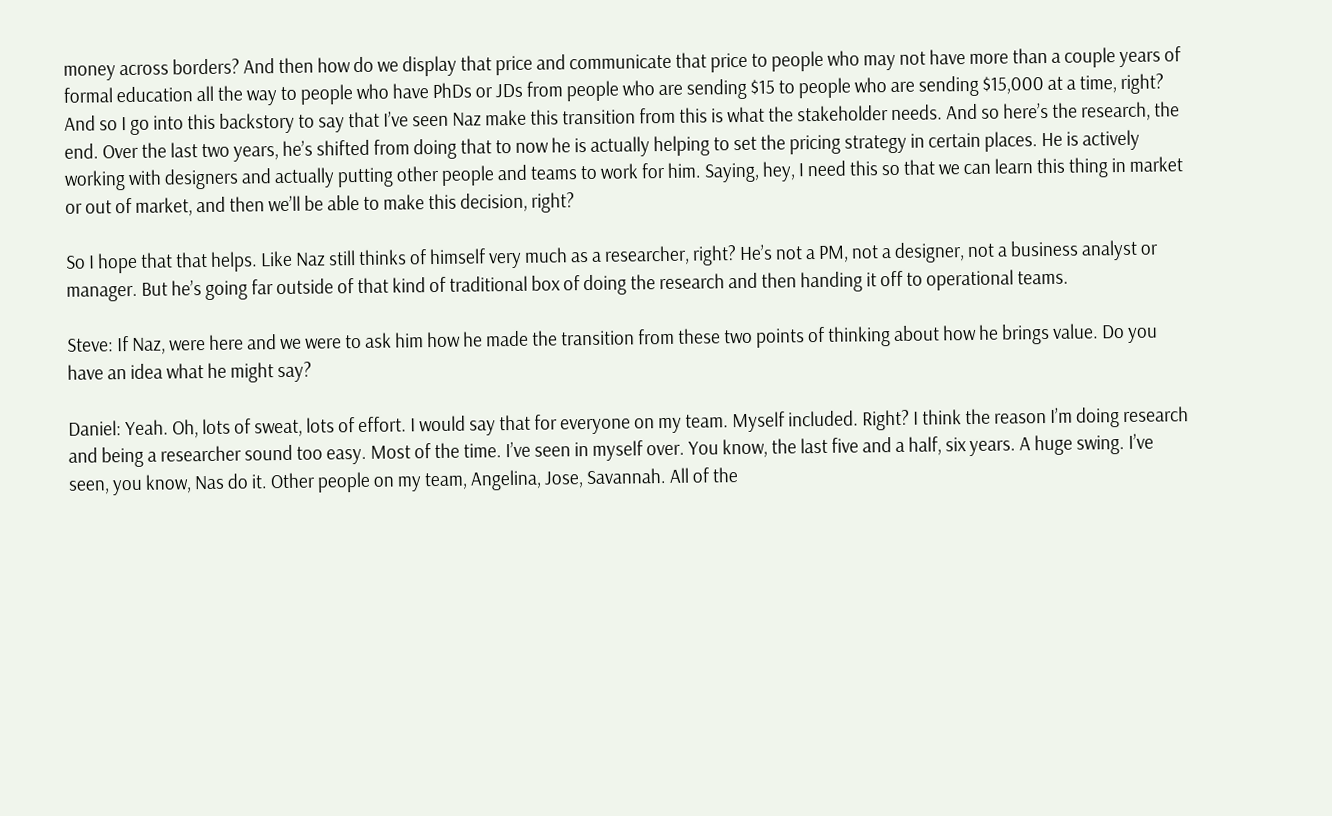money across borders? And then how do we display that price and communicate that price to people who may not have more than a couple years of formal education all the way to people who have PhDs or JDs from people who are sending $15 to people who are sending $15,000 at a time, right? And so I go into this backstory to say that I’ve seen Naz make this transition from this is what the stakeholder needs. And so here’s the research, the end. Over the last two years, he’s shifted from doing that to now he is actually helping to set the pricing strategy in certain places. He is actively working with designers and actually putting other people and teams to work for him. Saying, hey, I need this so that we can learn this thing in market or out of market, and then we’ll be able to make this decision, right?

So I hope that that helps. Like Naz still thinks of himself very much as a researcher, right? He’s not a PM, not a designer, not a business analyst or manager. But he’s going far outside of that kind of traditional box of doing the research and then handing it off to operational teams.

Steve: If Naz, were here and we were to ask him how he made the transition from these two points of thinking about how he brings value. Do you have an idea what he might say?

Daniel: Yeah. Oh, lots of sweat, lots of effort. I would say that for everyone on my team. Myself included. Right? I think the reason I’m doing research and being a researcher sound too easy. Most of the time. I’ve seen in myself over. You know, the last five and a half, six years. A huge swing. I’ve seen, you know, Nas do it. Other people on my team, Angelina, Jose, Savannah. All of the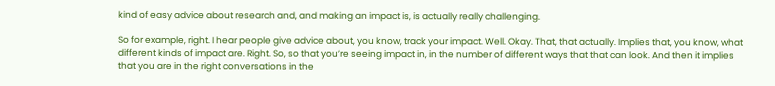kind of easy advice about research and, and making an impact is, is actually really challenging.

So for example, right. I hear people give advice about, you know, track your impact. Well. Okay. That, that actually. Implies that, you know, what different kinds of impact are. Right. So, so that you’re seeing impact in, in the number of different ways that that can look. And then it implies that you are in the right conversations in the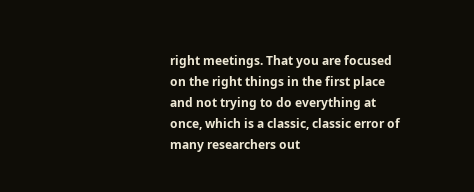right meetings. That you are focused on the right things in the first place and not trying to do everything at once, which is a classic, classic error of many researchers out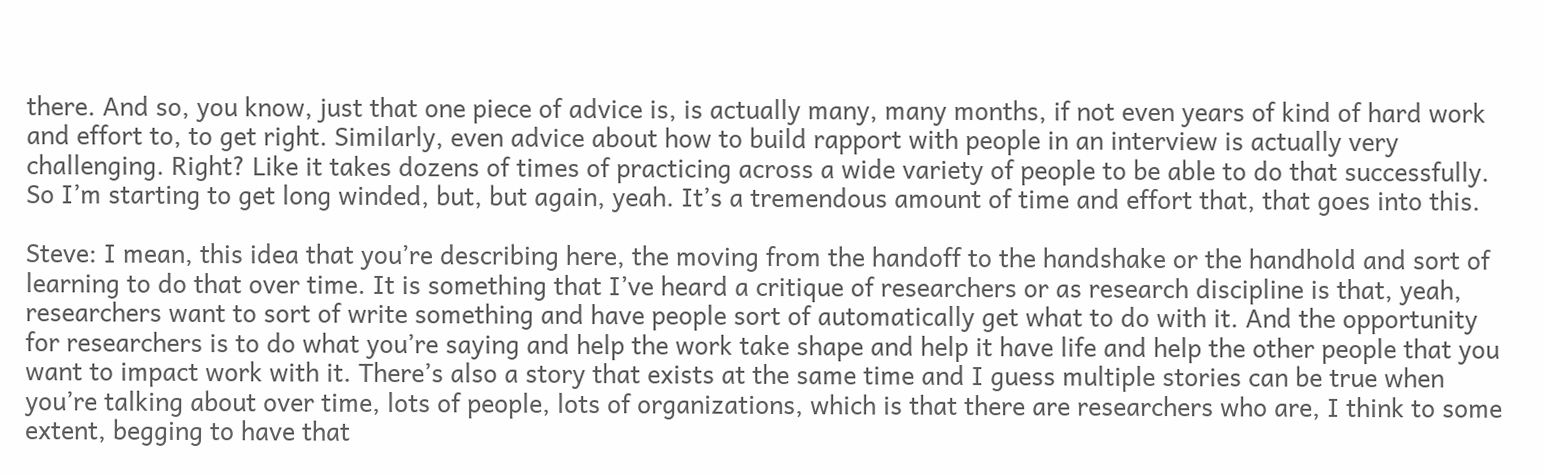there. And so, you know, just that one piece of advice is, is actually many, many months, if not even years of kind of hard work and effort to, to get right. Similarly, even advice about how to build rapport with people in an interview is actually very challenging. Right? Like it takes dozens of times of practicing across a wide variety of people to be able to do that successfully. So I’m starting to get long winded, but, but again, yeah. It’s a tremendous amount of time and effort that, that goes into this.

Steve: I mean, this idea that you’re describing here, the moving from the handoff to the handshake or the handhold and sort of learning to do that over time. It is something that I’ve heard a critique of researchers or as research discipline is that, yeah, researchers want to sort of write something and have people sort of automatically get what to do with it. And the opportunity for researchers is to do what you’re saying and help the work take shape and help it have life and help the other people that you want to impact work with it. There’s also a story that exists at the same time and I guess multiple stories can be true when you’re talking about over time, lots of people, lots of organizations, which is that there are researchers who are, I think to some extent, begging to have that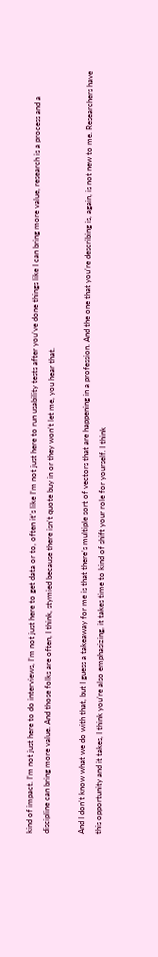kind of impact. I’m not just here to do interviews, I’m not just here to get data or to, often it’s like I’m not just here to run usability tests after you’ve done things like I can bring more value, research is a process and a discipline can bring more value. And those folks are often, I think, stymied because there isn’t quote buy in or they won’t let me, you hear that.

And I don’t know what we do with that, but I guess a takeaway for me is that there’s multiple sort of vectors that are happening in a profession. And the one that you’re describing is, again, is not new to me. Researchers have this opportunity and it takes, I think you’re also emphasizing, it takes time to kind of shift your role for yourself. I think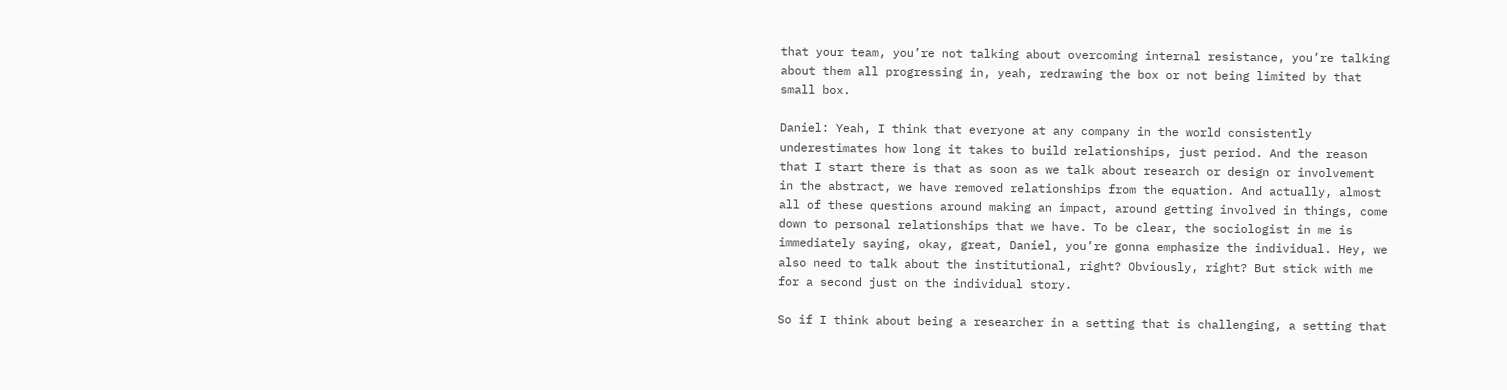that your team, you’re not talking about overcoming internal resistance, you’re talking about them all progressing in, yeah, redrawing the box or not being limited by that small box.

Daniel: Yeah, I think that everyone at any company in the world consistently underestimates how long it takes to build relationships, just period. And the reason that I start there is that as soon as we talk about research or design or involvement in the abstract, we have removed relationships from the equation. And actually, almost all of these questions around making an impact, around getting involved in things, come down to personal relationships that we have. To be clear, the sociologist in me is immediately saying, okay, great, Daniel, you’re gonna emphasize the individual. Hey, we also need to talk about the institutional, right? Obviously, right? But stick with me for a second just on the individual story.

So if I think about being a researcher in a setting that is challenging, a setting that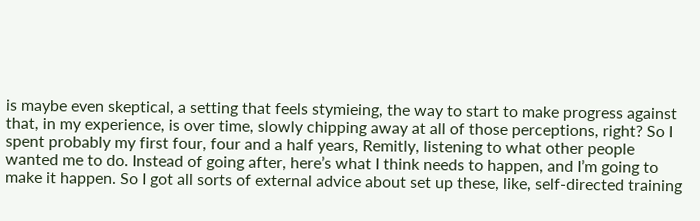is maybe even skeptical, a setting that feels stymieing, the way to start to make progress against that, in my experience, is over time, slowly chipping away at all of those perceptions, right? So I spent probably my first four, four and a half years, Remitly, listening to what other people wanted me to do. Instead of going after, here’s what I think needs to happen, and I’m going to make it happen. So I got all sorts of external advice about set up these, like, self-directed training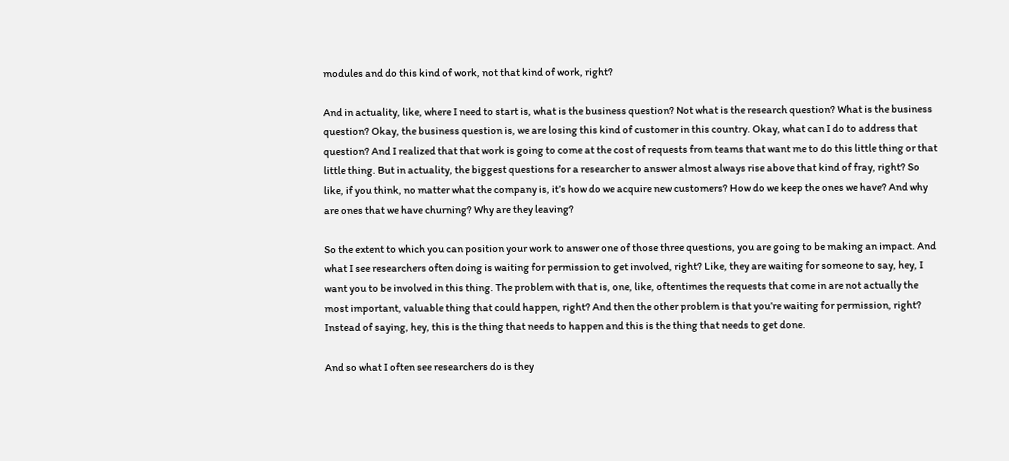modules and do this kind of work, not that kind of work, right?

And in actuality, like, where I need to start is, what is the business question? Not what is the research question? What is the business question? Okay, the business question is, we are losing this kind of customer in this country. Okay, what can I do to address that question? And I realized that that work is going to come at the cost of requests from teams that want me to do this little thing or that little thing. But in actuality, the biggest questions for a researcher to answer almost always rise above that kind of fray, right? So like, if you think, no matter what the company is, it’s how do we acquire new customers? How do we keep the ones we have? And why are ones that we have churning? Why are they leaving?

So the extent to which you can position your work to answer one of those three questions, you are going to be making an impact. And what I see researchers often doing is waiting for permission to get involved, right? Like, they are waiting for someone to say, hey, I want you to be involved in this thing. The problem with that is, one, like, oftentimes the requests that come in are not actually the most important, valuable thing that could happen, right? And then the other problem is that you’re waiting for permission, right? Instead of saying, hey, this is the thing that needs to happen and this is the thing that needs to get done.

And so what I often see researchers do is they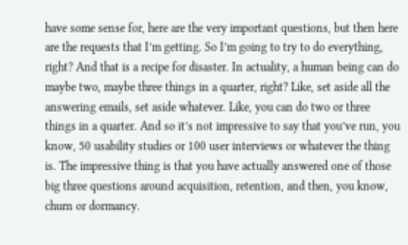have some sense for, here are the very important questions, but then here are the requests that I’m getting. So I’m going to try to do everything, right? And that is a recipe for disaster. In actuality, a human being can do maybe two, maybe three things in a quarter, right? Like, set aside all the answering emails, set aside whatever. Like, you can do two or three things in a quarter. And so it’s not impressive to say that you’ve run, you know, 50 usability studies or 100 user interviews or whatever the thing is. The impressive thing is that you have actually answered one of those big three questions around acquisition, retention, and then, you know, churn or dormancy.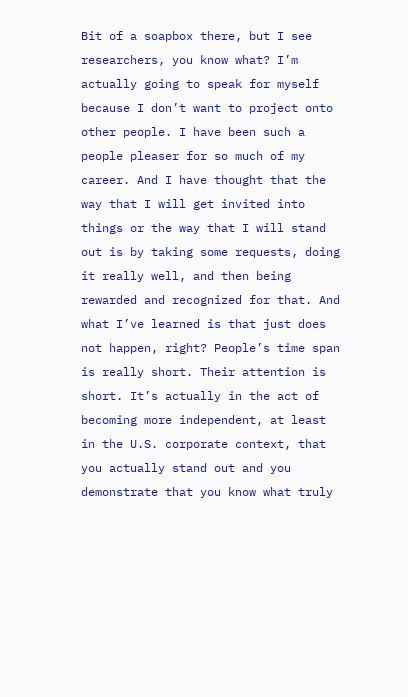Bit of a soapbox there, but I see researchers, you know what? I’m actually going to speak for myself because I don’t want to project onto other people. I have been such a people pleaser for so much of my career. And I have thought that the way that I will get invited into things or the way that I will stand out is by taking some requests, doing it really well, and then being rewarded and recognized for that. And what I’ve learned is that just does not happen, right? People’s time span is really short. Their attention is short. It’s actually in the act of becoming more independent, at least in the U.S. corporate context, that you actually stand out and you demonstrate that you know what truly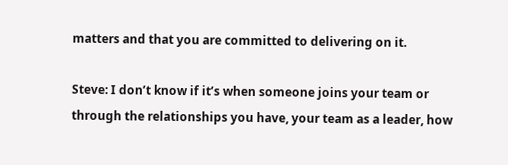matters and that you are committed to delivering on it.

Steve: I don’t know if it’s when someone joins your team or through the relationships you have, your team as a leader, how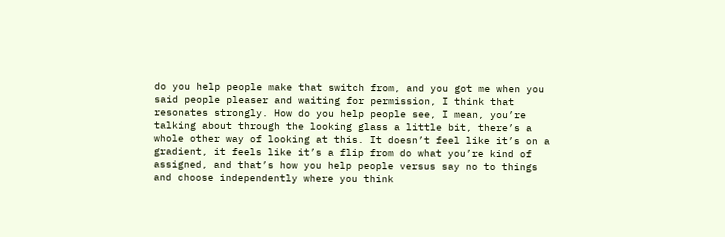do you help people make that switch from, and you got me when you said people pleaser and waiting for permission, I think that resonates strongly. How do you help people see, I mean, you’re talking about through the looking glass a little bit, there’s a whole other way of looking at this. It doesn’t feel like it’s on a gradient, it feels like it’s a flip from do what you’re kind of assigned, and that’s how you help people versus say no to things and choose independently where you think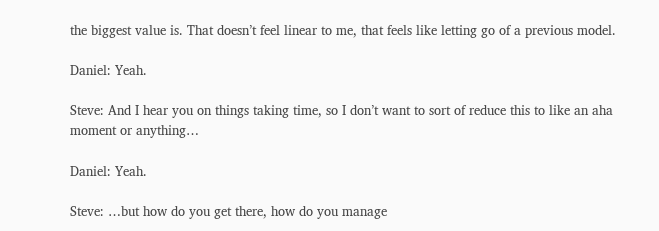the biggest value is. That doesn’t feel linear to me, that feels like letting go of a previous model.

Daniel: Yeah.

Steve: And I hear you on things taking time, so I don’t want to sort of reduce this to like an aha moment or anything…

Daniel: Yeah.

Steve: …but how do you get there, how do you manage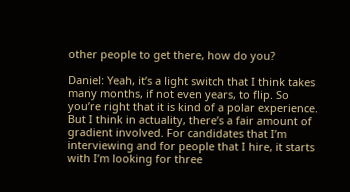other people to get there, how do you?

Daniel: Yeah, it’s a light switch that I think takes many months, if not even years, to flip. So you’re right that it is kind of a polar experience. But I think in actuality, there’s a fair amount of gradient involved. For candidates that I’m interviewing and for people that I hire, it starts with I’m looking for three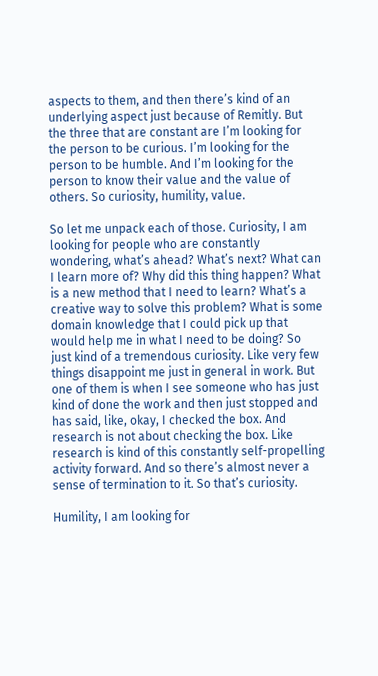aspects to them, and then there’s kind of an underlying aspect just because of Remitly. But the three that are constant are I’m looking for the person to be curious. I’m looking for the person to be humble. And I’m looking for the person to know their value and the value of others. So curiosity, humility, value.

So let me unpack each of those. Curiosity, I am looking for people who are constantly wondering, what’s ahead? What’s next? What can I learn more of? Why did this thing happen? What is a new method that I need to learn? What’s a creative way to solve this problem? What is some domain knowledge that I could pick up that would help me in what I need to be doing? So just kind of a tremendous curiosity. Like very few things disappoint me just in general in work. But one of them is when I see someone who has just kind of done the work and then just stopped and has said, like, okay, I checked the box. And research is not about checking the box. Like research is kind of this constantly self-propelling activity forward. And so there’s almost never a sense of termination to it. So that’s curiosity.

Humility, I am looking for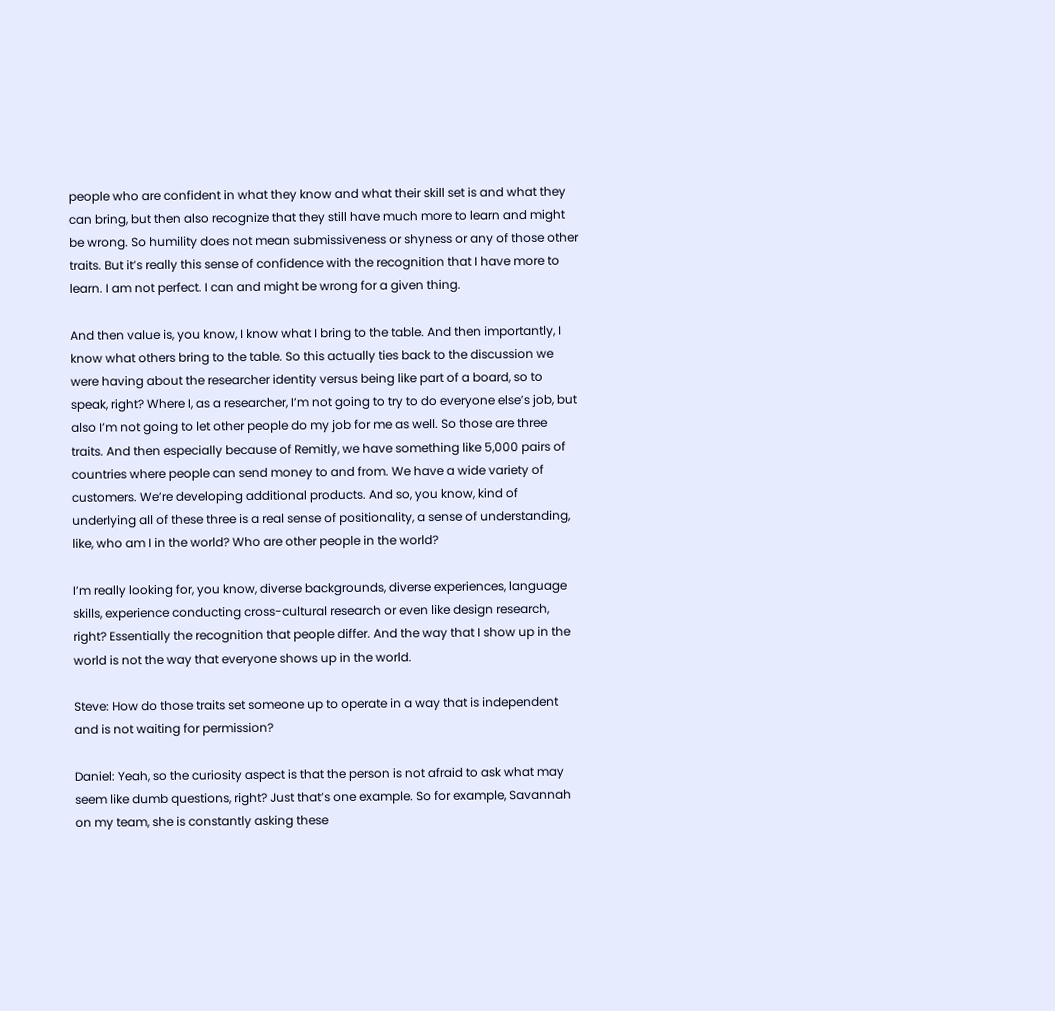people who are confident in what they know and what their skill set is and what they can bring, but then also recognize that they still have much more to learn and might be wrong. So humility does not mean submissiveness or shyness or any of those other traits. But it’s really this sense of confidence with the recognition that I have more to learn. I am not perfect. I can and might be wrong for a given thing.

And then value is, you know, I know what I bring to the table. And then importantly, I know what others bring to the table. So this actually ties back to the discussion we were having about the researcher identity versus being like part of a board, so to speak, right? Where I, as a researcher, I’m not going to try to do everyone else’s job, but also I’m not going to let other people do my job for me as well. So those are three traits. And then especially because of Remitly, we have something like 5,000 pairs of countries where people can send money to and from. We have a wide variety of customers. We’re developing additional products. And so, you know, kind of underlying all of these three is a real sense of positionality, a sense of understanding, like, who am I in the world? Who are other people in the world?

I’m really looking for, you know, diverse backgrounds, diverse experiences, language skills, experience conducting cross-cultural research or even like design research, right? Essentially the recognition that people differ. And the way that I show up in the world is not the way that everyone shows up in the world.

Steve: How do those traits set someone up to operate in a way that is independent and is not waiting for permission?

Daniel: Yeah, so the curiosity aspect is that the person is not afraid to ask what may seem like dumb questions, right? Just that’s one example. So for example, Savannah on my team, she is constantly asking these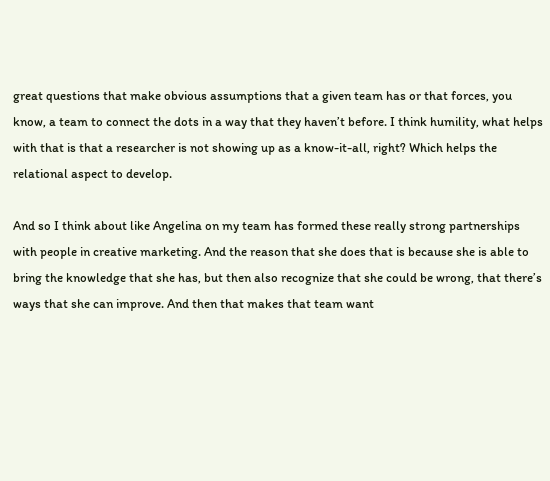great questions that make obvious assumptions that a given team has or that forces, you know, a team to connect the dots in a way that they haven’t before. I think humility, what helps with that is that a researcher is not showing up as a know-it-all, right? Which helps the relational aspect to develop.

And so I think about like Angelina on my team has formed these really strong partnerships with people in creative marketing. And the reason that she does that is because she is able to bring the knowledge that she has, but then also recognize that she could be wrong, that there’s ways that she can improve. And then that makes that team want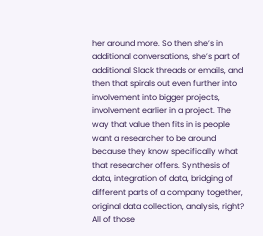her around more. So then she’s in additional conversations, she’s part of additional Slack threads or emails, and then that spirals out even further into involvement into bigger projects, involvement earlier in a project. The way that value then fits in is people want a researcher to be around because they know specifically what that researcher offers. Synthesis of data, integration of data, bridging of different parts of a company together, original data collection, analysis, right? All of those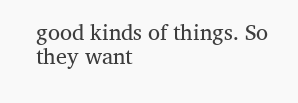good kinds of things. So they want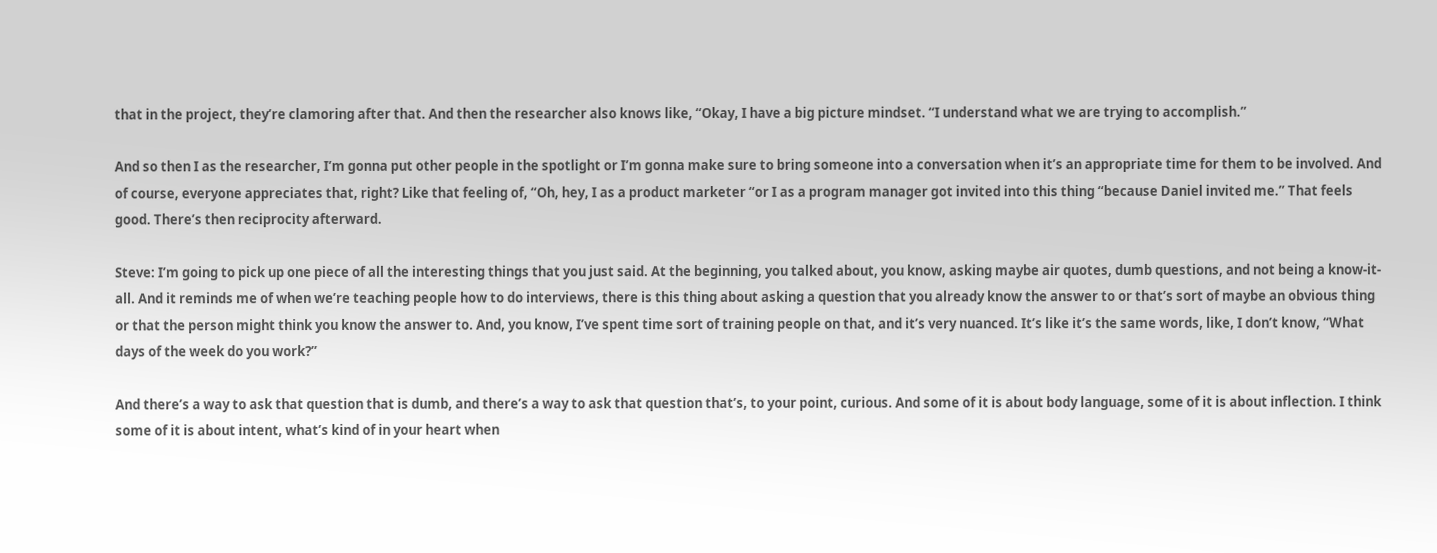that in the project, they’re clamoring after that. And then the researcher also knows like, “Okay, I have a big picture mindset. “I understand what we are trying to accomplish.”

And so then I as the researcher, I’m gonna put other people in the spotlight or I’m gonna make sure to bring someone into a conversation when it’s an appropriate time for them to be involved. And of course, everyone appreciates that, right? Like that feeling of, “Oh, hey, I as a product marketer “or I as a program manager got invited into this thing “because Daniel invited me.” That feels good. There’s then reciprocity afterward.

Steve: I’m going to pick up one piece of all the interesting things that you just said. At the beginning, you talked about, you know, asking maybe air quotes, dumb questions, and not being a know-it-all. And it reminds me of when we’re teaching people how to do interviews, there is this thing about asking a question that you already know the answer to or that’s sort of maybe an obvious thing or that the person might think you know the answer to. And, you know, I’ve spent time sort of training people on that, and it’s very nuanced. It’s like it’s the same words, like, I don’t know, “What days of the week do you work?”

And there’s a way to ask that question that is dumb, and there’s a way to ask that question that’s, to your point, curious. And some of it is about body language, some of it is about inflection. I think some of it is about intent, what’s kind of in your heart when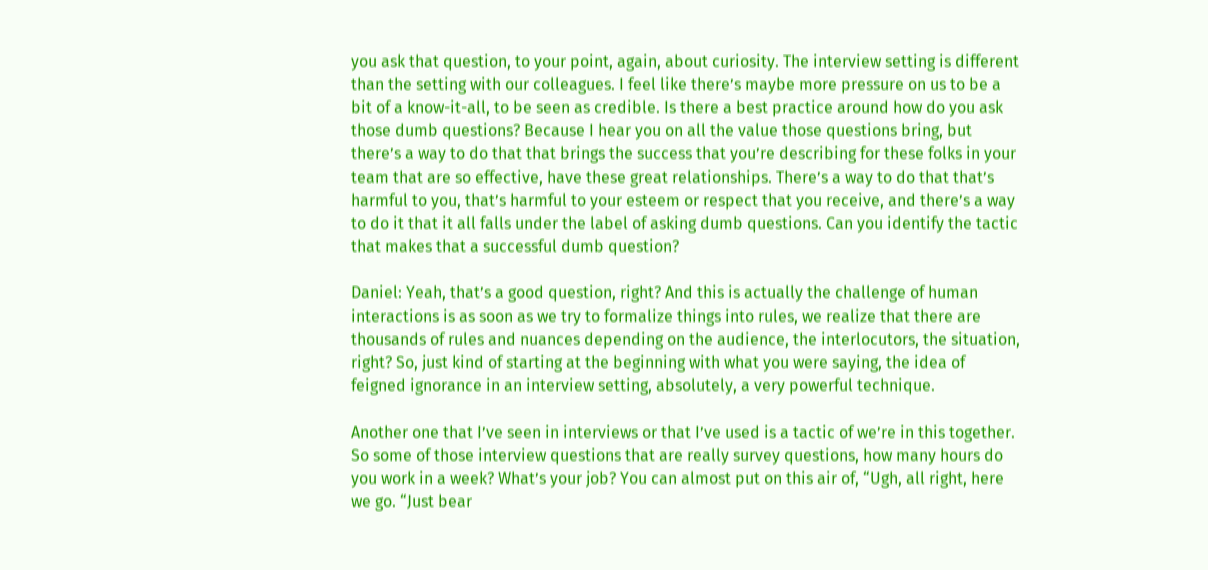you ask that question, to your point, again, about curiosity. The interview setting is different than the setting with our colleagues. I feel like there’s maybe more pressure on us to be a bit of a know-it-all, to be seen as credible. Is there a best practice around how do you ask those dumb questions? Because I hear you on all the value those questions bring, but there’s a way to do that that brings the success that you’re describing for these folks in your team that are so effective, have these great relationships. There’s a way to do that that’s harmful to you, that’s harmful to your esteem or respect that you receive, and there’s a way to do it that it all falls under the label of asking dumb questions. Can you identify the tactic that makes that a successful dumb question?

Daniel: Yeah, that’s a good question, right? And this is actually the challenge of human interactions is as soon as we try to formalize things into rules, we realize that there are thousands of rules and nuances depending on the audience, the interlocutors, the situation, right? So, just kind of starting at the beginning with what you were saying, the idea of feigned ignorance in an interview setting, absolutely, a very powerful technique.

Another one that I’ve seen in interviews or that I’ve used is a tactic of we’re in this together. So some of those interview questions that are really survey questions, how many hours do you work in a week? What’s your job? You can almost put on this air of, “Ugh, all right, here we go. “Just bear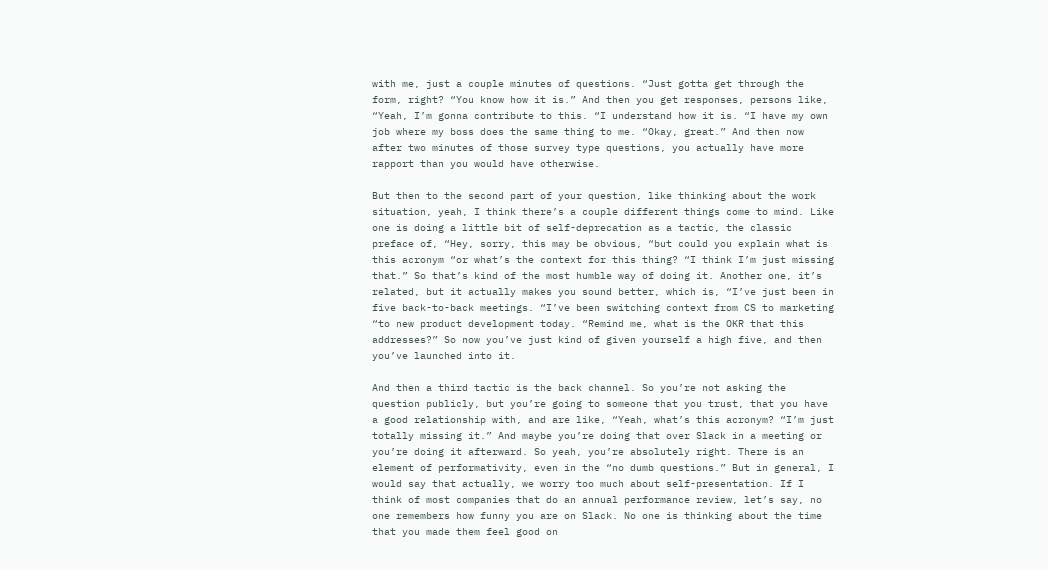with me, just a couple minutes of questions. “Just gotta get through the form, right? “You know how it is.” And then you get responses, persons like, “Yeah, I’m gonna contribute to this. “I understand how it is. “I have my own job where my boss does the same thing to me. “Okay, great.” And then now after two minutes of those survey type questions, you actually have more rapport than you would have otherwise.

But then to the second part of your question, like thinking about the work situation, yeah, I think there’s a couple different things come to mind. Like one is doing a little bit of self-deprecation as a tactic, the classic preface of, “Hey, sorry, this may be obvious, “but could you explain what is this acronym “or what’s the context for this thing? “I think I’m just missing that.” So that’s kind of the most humble way of doing it. Another one, it’s related, but it actually makes you sound better, which is, “I’ve just been in five back-to-back meetings. “I’ve been switching context from CS to marketing “to new product development today. “Remind me, what is the OKR that this addresses?” So now you’ve just kind of given yourself a high five, and then you’ve launched into it.

And then a third tactic is the back channel. So you’re not asking the question publicly, but you’re going to someone that you trust, that you have a good relationship with, and are like, “Yeah, what’s this acronym? “I’m just totally missing it.” And maybe you’re doing that over Slack in a meeting or you’re doing it afterward. So yeah, you’re absolutely right. There is an element of performativity, even in the “no dumb questions.” But in general, I would say that actually, we worry too much about self-presentation. If I think of most companies that do an annual performance review, let’s say, no one remembers how funny you are on Slack. No one is thinking about the time that you made them feel good on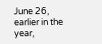June 26, earlier in the year,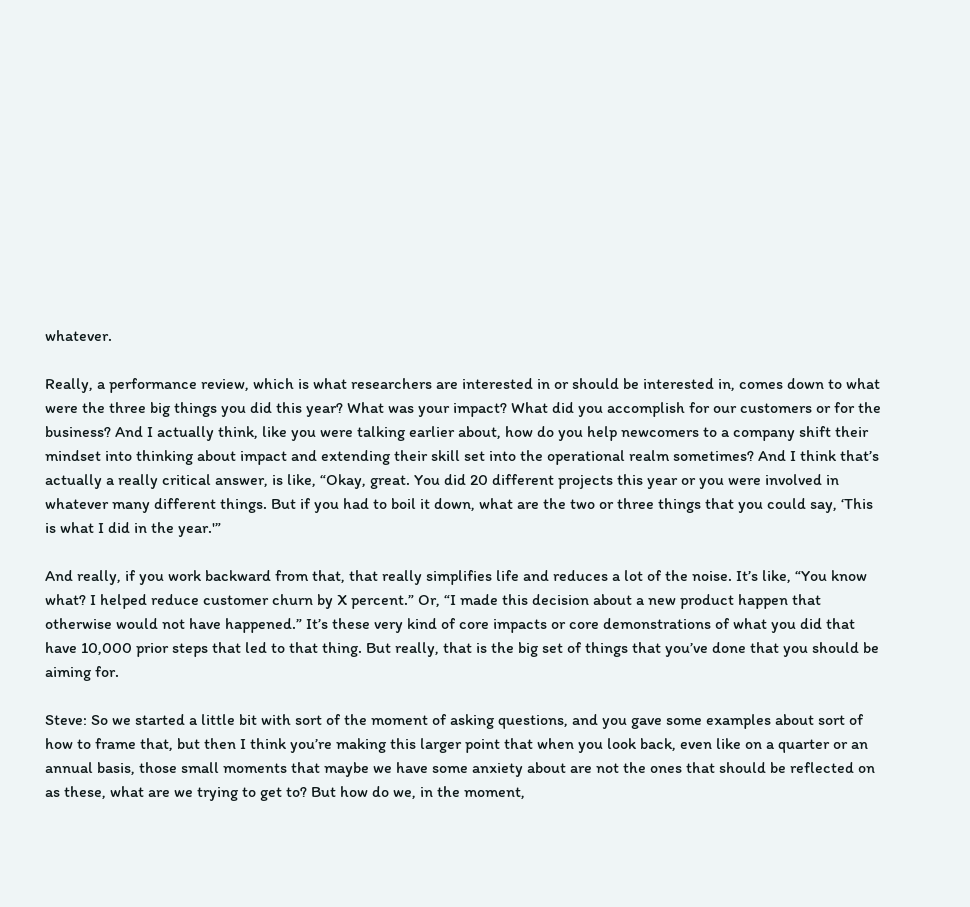whatever.

Really, a performance review, which is what researchers are interested in or should be interested in, comes down to what were the three big things you did this year? What was your impact? What did you accomplish for our customers or for the business? And I actually think, like you were talking earlier about, how do you help newcomers to a company shift their mindset into thinking about impact and extending their skill set into the operational realm sometimes? And I think that’s actually a really critical answer, is like, “Okay, great. You did 20 different projects this year or you were involved in whatever many different things. But if you had to boil it down, what are the two or three things that you could say, ‘This is what I did in the year.'”

And really, if you work backward from that, that really simplifies life and reduces a lot of the noise. It’s like, “You know what? I helped reduce customer churn by X percent.” Or, “I made this decision about a new product happen that otherwise would not have happened.” It’s these very kind of core impacts or core demonstrations of what you did that have 10,000 prior steps that led to that thing. But really, that is the big set of things that you’ve done that you should be aiming for.

Steve: So we started a little bit with sort of the moment of asking questions, and you gave some examples about sort of how to frame that, but then I think you’re making this larger point that when you look back, even like on a quarter or an annual basis, those small moments that maybe we have some anxiety about are not the ones that should be reflected on as these, what are we trying to get to? But how do we, in the moment,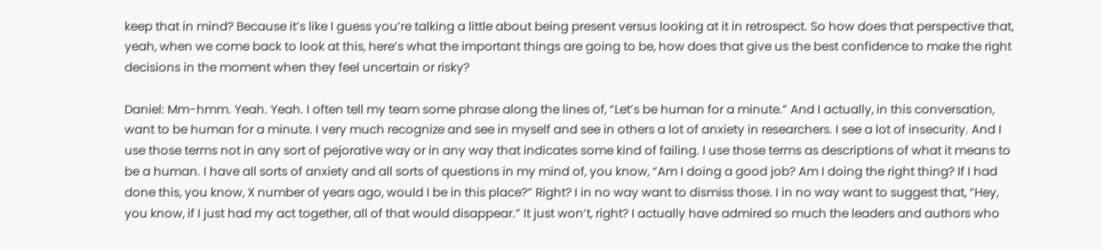keep that in mind? Because it’s like I guess you’re talking a little about being present versus looking at it in retrospect. So how does that perspective that, yeah, when we come back to look at this, here’s what the important things are going to be, how does that give us the best confidence to make the right decisions in the moment when they feel uncertain or risky?

Daniel: Mm-hmm. Yeah. Yeah. I often tell my team some phrase along the lines of, “Let’s be human for a minute.” And I actually, in this conversation, want to be human for a minute. I very much recognize and see in myself and see in others a lot of anxiety in researchers. I see a lot of insecurity. And I use those terms not in any sort of pejorative way or in any way that indicates some kind of failing. I use those terms as descriptions of what it means to be a human. I have all sorts of anxiety and all sorts of questions in my mind of, you know, “Am I doing a good job? Am I doing the right thing? If I had done this, you know, X number of years ago, would I be in this place?” Right? I in no way want to dismiss those. I in no way want to suggest that, “Hey, you know, if I just had my act together, all of that would disappear.” It just won’t, right? I actually have admired so much the leaders and authors who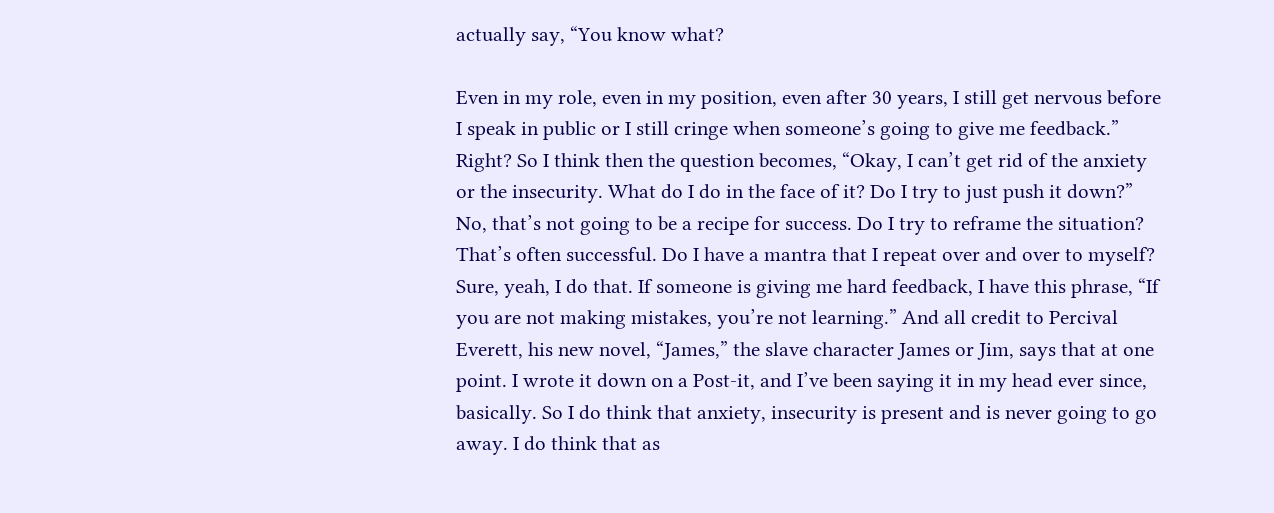actually say, “You know what?

Even in my role, even in my position, even after 30 years, I still get nervous before I speak in public or I still cringe when someone’s going to give me feedback.” Right? So I think then the question becomes, “Okay, I can’t get rid of the anxiety or the insecurity. What do I do in the face of it? Do I try to just push it down?” No, that’s not going to be a recipe for success. Do I try to reframe the situation? That’s often successful. Do I have a mantra that I repeat over and over to myself? Sure, yeah, I do that. If someone is giving me hard feedback, I have this phrase, “If you are not making mistakes, you’re not learning.” And all credit to Percival Everett, his new novel, “James,” the slave character James or Jim, says that at one point. I wrote it down on a Post-it, and I’ve been saying it in my head ever since, basically. So I do think that anxiety, insecurity is present and is never going to go away. I do think that as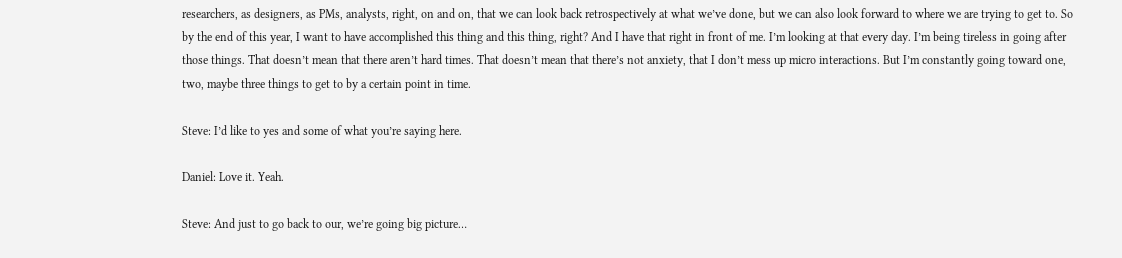researchers, as designers, as PMs, analysts, right, on and on, that we can look back retrospectively at what we’ve done, but we can also look forward to where we are trying to get to. So by the end of this year, I want to have accomplished this thing and this thing, right? And I have that right in front of me. I’m looking at that every day. I’m being tireless in going after those things. That doesn’t mean that there aren’t hard times. That doesn’t mean that there’s not anxiety, that I don’t mess up micro interactions. But I’m constantly going toward one, two, maybe three things to get to by a certain point in time.

Steve: I’d like to yes and some of what you’re saying here.

Daniel: Love it. Yeah.

Steve: And just to go back to our, we’re going big picture…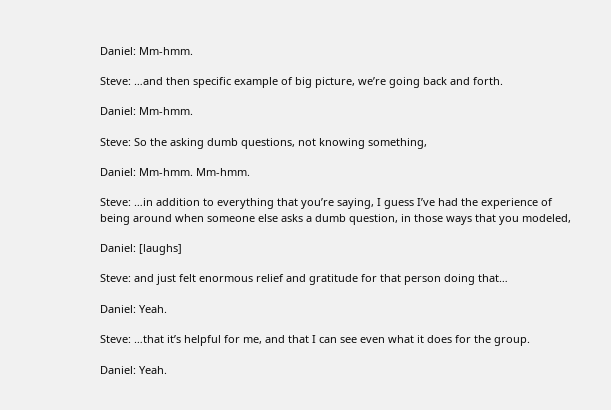Daniel: Mm-hmm.

Steve: …and then specific example of big picture, we’re going back and forth.

Daniel: Mm-hmm.

Steve: So the asking dumb questions, not knowing something,

Daniel: Mm-hmm. Mm-hmm.

Steve: …in addition to everything that you’re saying, I guess I’ve had the experience of being around when someone else asks a dumb question, in those ways that you modeled,

Daniel: [laughs]

Steve: and just felt enormous relief and gratitude for that person doing that…

Daniel: Yeah.

Steve: …that it’s helpful for me, and that I can see even what it does for the group.

Daniel: Yeah.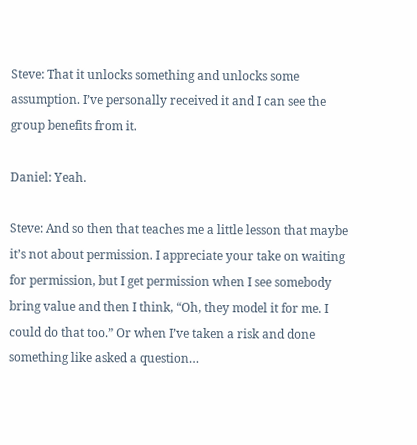Steve: That it unlocks something and unlocks some assumption. I’ve personally received it and I can see the group benefits from it.

Daniel: Yeah.

Steve: And so then that teaches me a little lesson that maybe it’s not about permission. I appreciate your take on waiting for permission, but I get permission when I see somebody bring value and then I think, “Oh, they model it for me. I could do that too.” Or when I’ve taken a risk and done something like asked a question…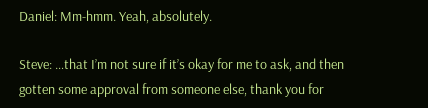Daniel: Mm-hmm. Yeah, absolutely.

Steve: …that I’m not sure if it’s okay for me to ask, and then gotten some approval from someone else, thank you for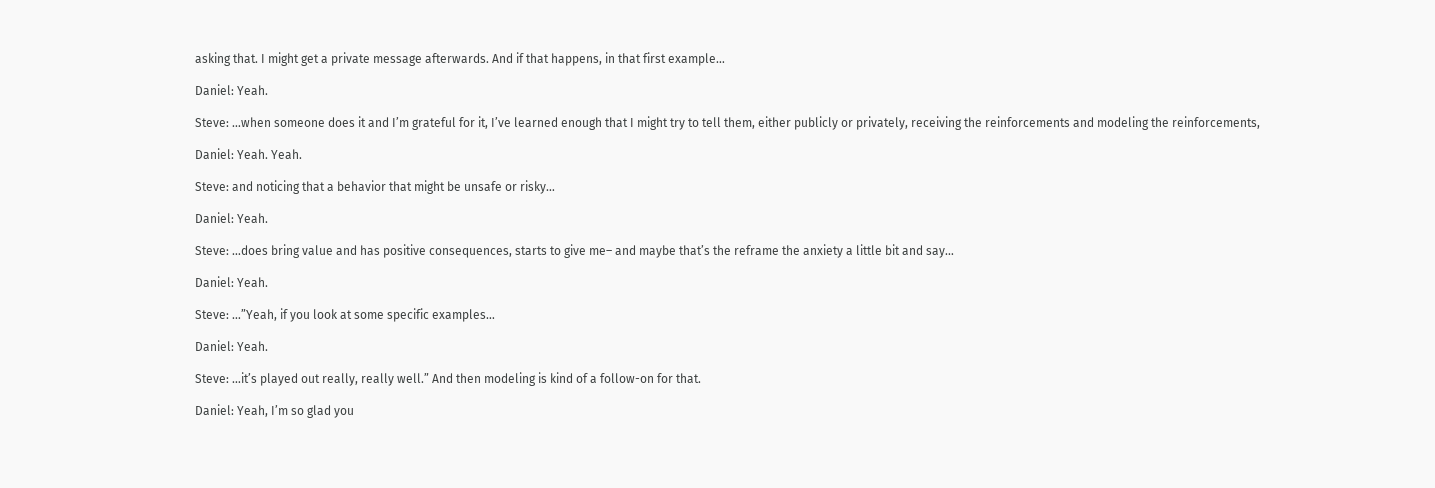asking that. I might get a private message afterwards. And if that happens, in that first example…

Daniel: Yeah.

Steve: …when someone does it and I’m grateful for it, I’ve learned enough that I might try to tell them, either publicly or privately, receiving the reinforcements and modeling the reinforcements,

Daniel: Yeah. Yeah.

Steve: and noticing that a behavior that might be unsafe or risky…

Daniel: Yeah.

Steve: …does bring value and has positive consequences, starts to give me– and maybe that’s the reframe the anxiety a little bit and say…

Daniel: Yeah.

Steve: …”Yeah, if you look at some specific examples…

Daniel: Yeah.

Steve: …it’s played out really, really well.” And then modeling is kind of a follow-on for that.

Daniel: Yeah, I’m so glad you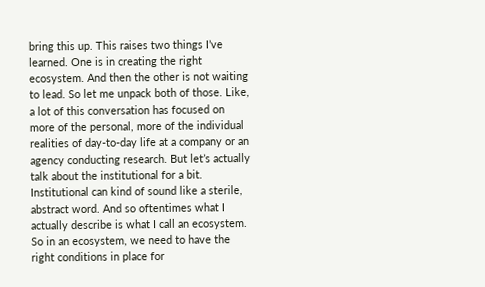bring this up. This raises two things I’ve learned. One is in creating the right ecosystem. And then the other is not waiting to lead. So let me unpack both of those. Like, a lot of this conversation has focused on more of the personal, more of the individual realities of day-to-day life at a company or an agency conducting research. But let’s actually talk about the institutional for a bit. Institutional can kind of sound like a sterile, abstract word. And so oftentimes what I actually describe is what I call an ecosystem. So in an ecosystem, we need to have the right conditions in place for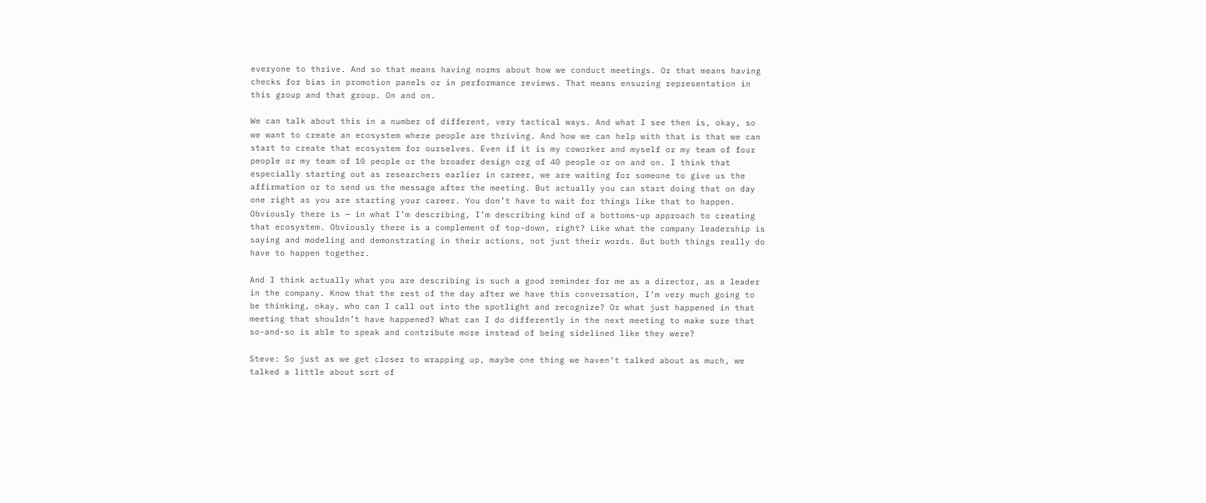everyone to thrive. And so that means having norms about how we conduct meetings. Or that means having checks for bias in promotion panels or in performance reviews. That means ensuring representation in this group and that group. On and on.

We can talk about this in a number of different, very tactical ways. And what I see then is, okay, so we want to create an ecosystem where people are thriving. And how we can help with that is that we can start to create that ecosystem for ourselves. Even if it is my coworker and myself or my team of four people or my team of 10 people or the broader design org of 40 people or on and on. I think that especially starting out as researchers earlier in career, we are waiting for someone to give us the affirmation or to send us the message after the meeting. But actually you can start doing that on day one right as you are starting your career. You don’t have to wait for things like that to happen. Obviously there is — in what I’m describing, I’m describing kind of a bottoms-up approach to creating that ecosystem. Obviously there is a complement of top-down, right? Like what the company leadership is saying and modeling and demonstrating in their actions, not just their words. But both things really do have to happen together.

And I think actually what you are describing is such a good reminder for me as a director, as a leader in the company. Know that the rest of the day after we have this conversation, I’m very much going to be thinking, okay, who can I call out into the spotlight and recognize? Or what just happened in that meeting that shouldn’t have happened? What can I do differently in the next meeting to make sure that so-and-so is able to speak and contribute more instead of being sidelined like they were?

Steve: So just as we get closer to wrapping up, maybe one thing we haven’t talked about as much, we talked a little about sort of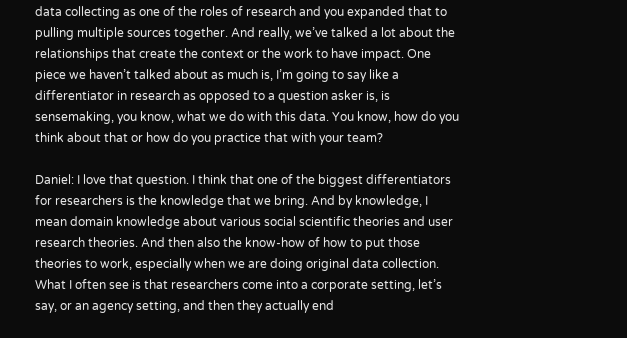data collecting as one of the roles of research and you expanded that to pulling multiple sources together. And really, we’ve talked a lot about the relationships that create the context or the work to have impact. One piece we haven’t talked about as much is, I’m going to say like a differentiator in research as opposed to a question asker is, is sensemaking, you know, what we do with this data. You know, how do you think about that or how do you practice that with your team?

Daniel: I love that question. I think that one of the biggest differentiators for researchers is the knowledge that we bring. And by knowledge, I mean domain knowledge about various social scientific theories and user research theories. And then also the know-how of how to put those theories to work, especially when we are doing original data collection. What I often see is that researchers come into a corporate setting, let’s say, or an agency setting, and then they actually end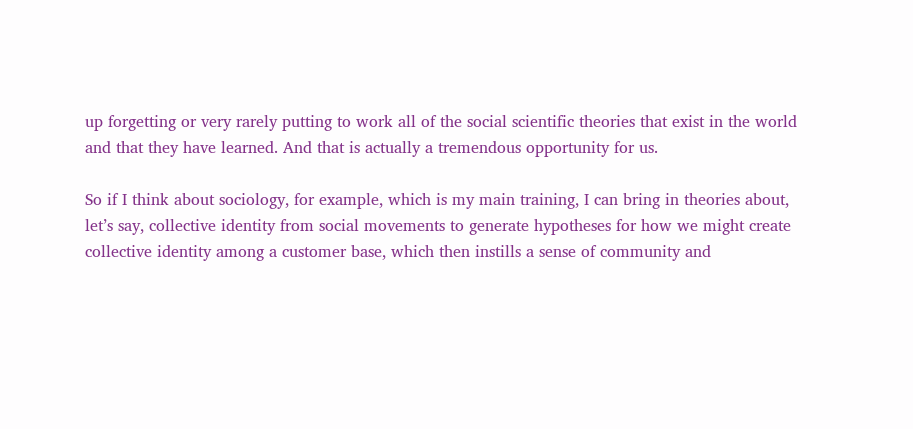up forgetting or very rarely putting to work all of the social scientific theories that exist in the world and that they have learned. And that is actually a tremendous opportunity for us.

So if I think about sociology, for example, which is my main training, I can bring in theories about, let’s say, collective identity from social movements to generate hypotheses for how we might create collective identity among a customer base, which then instills a sense of community and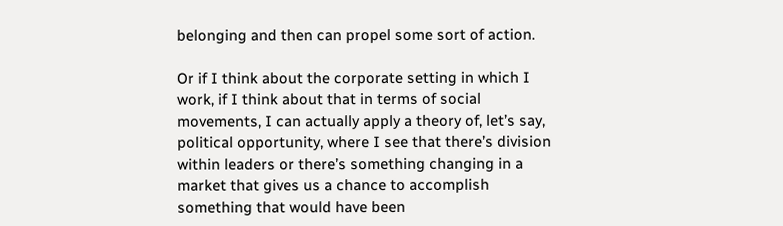belonging and then can propel some sort of action.

Or if I think about the corporate setting in which I work, if I think about that in terms of social movements, I can actually apply a theory of, let’s say, political opportunity, where I see that there’s division within leaders or there’s something changing in a market that gives us a chance to accomplish something that would have been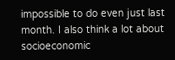impossible to do even just last month. I also think a lot about socioeconomic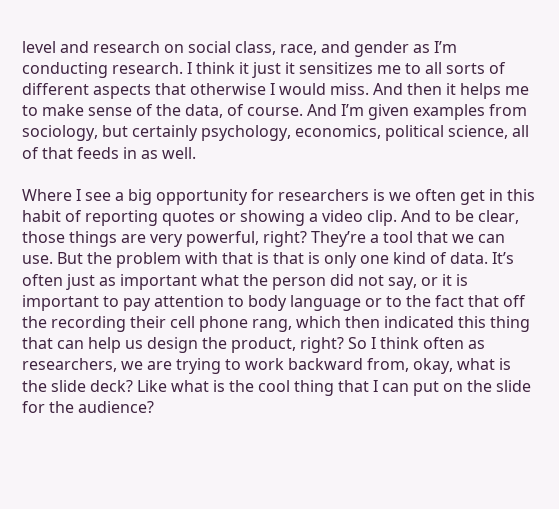level and research on social class, race, and gender as I’m conducting research. I think it just it sensitizes me to all sorts of different aspects that otherwise I would miss. And then it helps me to make sense of the data, of course. And I’m given examples from sociology, but certainly psychology, economics, political science, all of that feeds in as well.

Where I see a big opportunity for researchers is we often get in this habit of reporting quotes or showing a video clip. And to be clear, those things are very powerful, right? They’re a tool that we can use. But the problem with that is that is only one kind of data. It’s often just as important what the person did not say, or it is important to pay attention to body language or to the fact that off the recording their cell phone rang, which then indicated this thing that can help us design the product, right? So I think often as researchers, we are trying to work backward from, okay, what is the slide deck? Like what is the cool thing that I can put on the slide for the audience?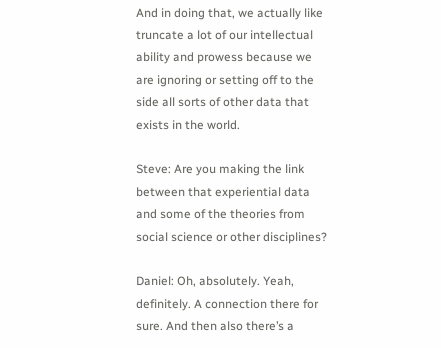And in doing that, we actually like truncate a lot of our intellectual ability and prowess because we are ignoring or setting off to the side all sorts of other data that exists in the world.

Steve: Are you making the link between that experiential data and some of the theories from social science or other disciplines?

Daniel: Oh, absolutely. Yeah, definitely. A connection there for sure. And then also there’s a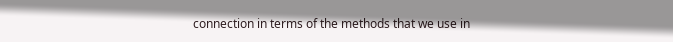connection in terms of the methods that we use in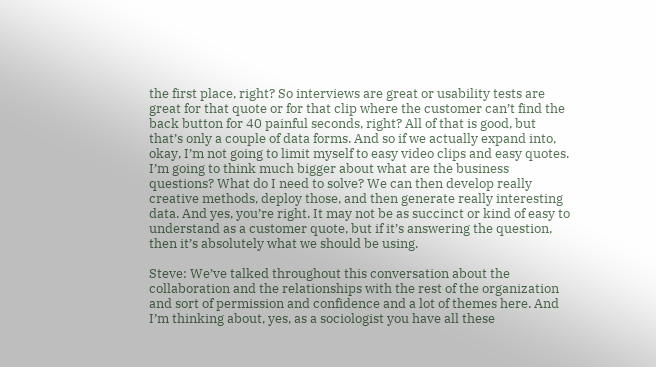the first place, right? So interviews are great or usability tests are great for that quote or for that clip where the customer can’t find the back button for 40 painful seconds, right? All of that is good, but that’s only a couple of data forms. And so if we actually expand into, okay, I’m not going to limit myself to easy video clips and easy quotes. I’m going to think much bigger about what are the business questions? What do I need to solve? We can then develop really creative methods, deploy those, and then generate really interesting data. And yes, you’re right. It may not be as succinct or kind of easy to understand as a customer quote, but if it’s answering the question, then it’s absolutely what we should be using.

Steve: We’ve talked throughout this conversation about the collaboration and the relationships with the rest of the organization and sort of permission and confidence and a lot of themes here. And I’m thinking about, yes, as a sociologist you have all these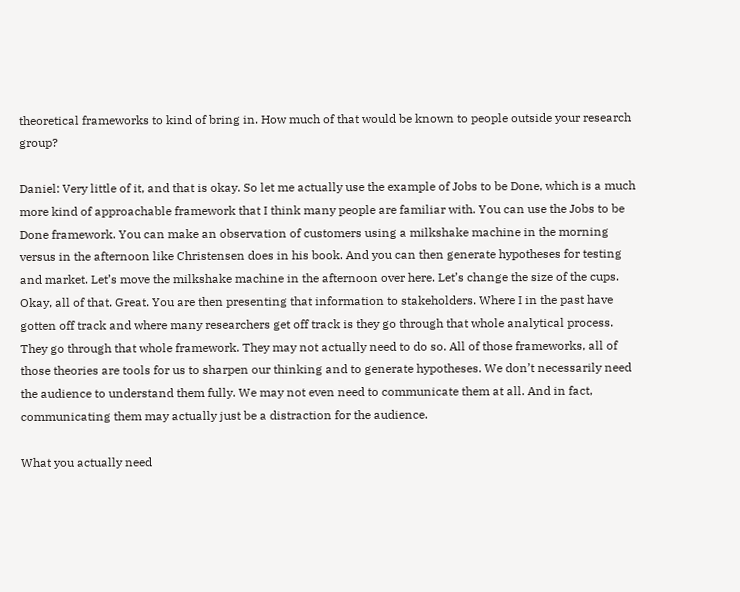theoretical frameworks to kind of bring in. How much of that would be known to people outside your research group?

Daniel: Very little of it, and that is okay. So let me actually use the example of Jobs to be Done, which is a much more kind of approachable framework that I think many people are familiar with. You can use the Jobs to be Done framework. You can make an observation of customers using a milkshake machine in the morning versus in the afternoon like Christensen does in his book. And you can then generate hypotheses for testing and market. Let’s move the milkshake machine in the afternoon over here. Let’s change the size of the cups. Okay, all of that. Great. You are then presenting that information to stakeholders. Where I in the past have gotten off track and where many researchers get off track is they go through that whole analytical process. They go through that whole framework. They may not actually need to do so. All of those frameworks, all of those theories are tools for us to sharpen our thinking and to generate hypotheses. We don’t necessarily need the audience to understand them fully. We may not even need to communicate them at all. And in fact, communicating them may actually just be a distraction for the audience.

What you actually need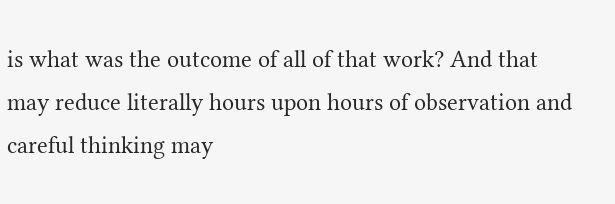is what was the outcome of all of that work? And that may reduce literally hours upon hours of observation and careful thinking may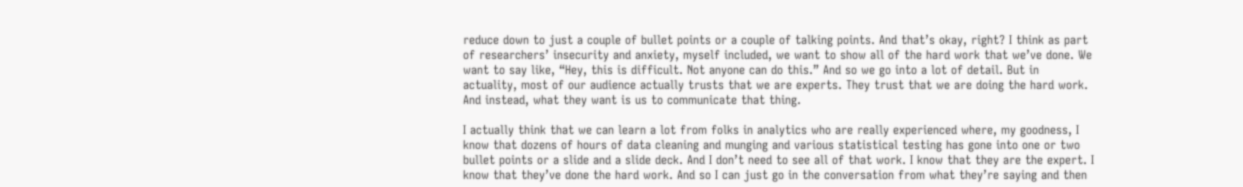reduce down to just a couple of bullet points or a couple of talking points. And that’s okay, right? I think as part of researchers’ insecurity and anxiety, myself included, we want to show all of the hard work that we’ve done. We want to say like, “Hey, this is difficult. Not anyone can do this.” And so we go into a lot of detail. But in actuality, most of our audience actually trusts that we are experts. They trust that we are doing the hard work. And instead, what they want is us to communicate that thing.

I actually think that we can learn a lot from folks in analytics who are really experienced where, my goodness, I know that dozens of hours of data cleaning and munging and various statistical testing has gone into one or two bullet points or a slide and a slide deck. And I don’t need to see all of that work. I know that they are the expert. I know that they’ve done the hard work. And so I can just go in the conversation from what they’re saying and then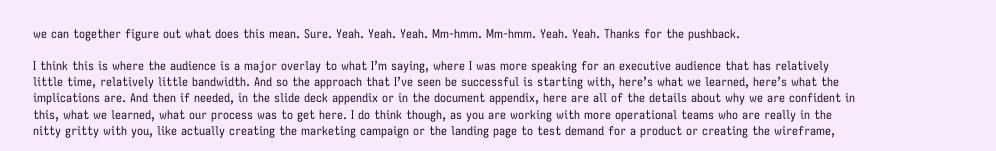we can together figure out what does this mean. Sure. Yeah. Yeah. Yeah. Mm-hmm. Mm-hmm. Yeah. Yeah. Thanks for the pushback.

I think this is where the audience is a major overlay to what I’m saying, where I was more speaking for an executive audience that has relatively little time, relatively little bandwidth. And so the approach that I’ve seen be successful is starting with, here’s what we learned, here’s what the implications are. And then if needed, in the slide deck appendix or in the document appendix, here are all of the details about why we are confident in this, what we learned, what our process was to get here. I do think though, as you are working with more operational teams who are really in the nitty gritty with you, like actually creating the marketing campaign or the landing page to test demand for a product or creating the wireframe,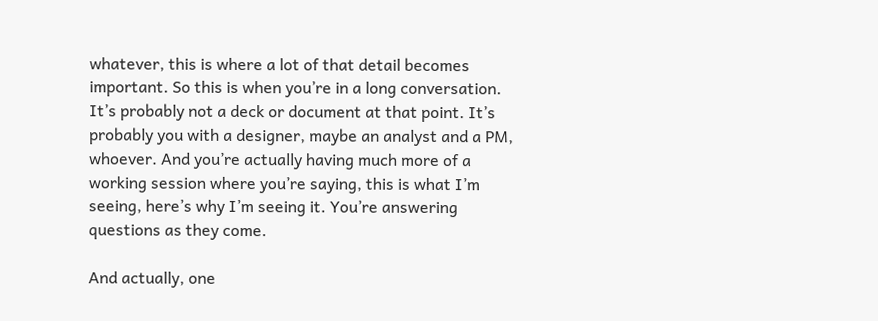whatever, this is where a lot of that detail becomes important. So this is when you’re in a long conversation. It’s probably not a deck or document at that point. It’s probably you with a designer, maybe an analyst and a PM, whoever. And you’re actually having much more of a working session where you’re saying, this is what I’m seeing, here’s why I’m seeing it. You’re answering questions as they come.

And actually, one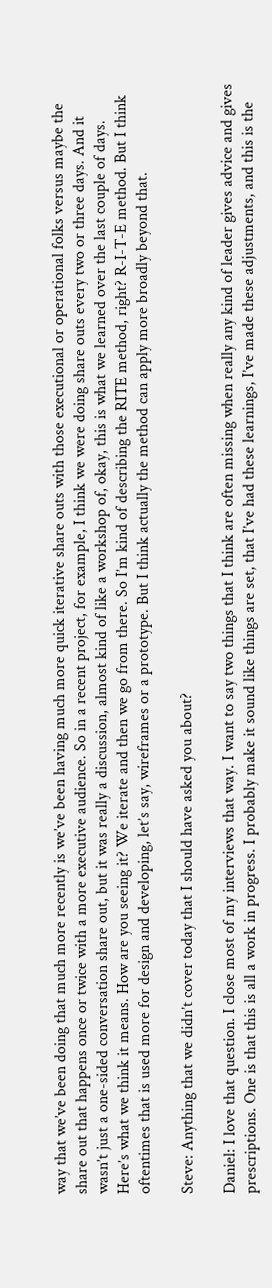way that we’ve been doing that much more recently is we’ve been having much more quick iterative share outs with those executional or operational folks versus maybe the share out that happens once or twice with a more executive audience. So in a recent project, for example, I think we were doing share outs every two or three days. And it wasn’t just a one-sided conversation share out, but it was really a discussion, almost kind of like a workshop of, okay, this is what we learned over the last couple of days. Here’s what we think it means. How are you seeing it? We iterate and then we go from there. So I’m kind of describing the RITE method, right? R-I-T-E method. But I think oftentimes that is used more for design and developing, let’s say, wireframes or a prototype. But I think actually the method can apply more broadly beyond that.

Steve: Anything that we didn’t cover today that I should have asked you about?

Daniel: I love that question. I close most of my interviews that way. I want to say two things that I think are often missing when really any kind of leader gives advice and gives prescriptions. One is that this is all a work in progress. I probably make it sound like things are set, that I’ve had these learnings, I’ve made these adjustments, and this is the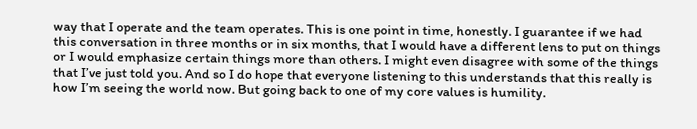way that I operate and the team operates. This is one point in time, honestly. I guarantee if we had this conversation in three months or in six months, that I would have a different lens to put on things or I would emphasize certain things more than others. I might even disagree with some of the things that I’ve just told you. And so I do hope that everyone listening to this understands that this really is how I’m seeing the world now. But going back to one of my core values is humility.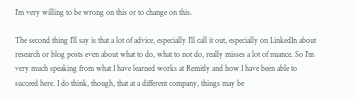I’m very willing to be wrong on this or to change on this.

The second thing I’ll say is that a lot of advice, especially I’ll call it out, especially on LinkedIn about research or blog posts even about what to do, what to not do, really misses a lot of nuance. So I’m very much speaking from what I have learned works at Remitly and how I have been able to succeed here. I do think, though, that at a different company, things may be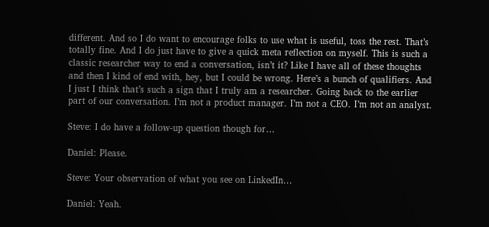different. And so I do want to encourage folks to use what is useful, toss the rest. That’s totally fine. And I do just have to give a quick meta reflection on myself. This is such a classic researcher way to end a conversation, isn’t it? Like I have all of these thoughts and then I kind of end with, hey, but I could be wrong. Here’s a bunch of qualifiers. And I just I think that’s such a sign that I truly am a researcher. Going back to the earlier part of our conversation. I’m not a product manager. I’m not a CEO. I’m not an analyst.

Steve: I do have a follow-up question though for…

Daniel: Please.

Steve: Your observation of what you see on LinkedIn…

Daniel: Yeah.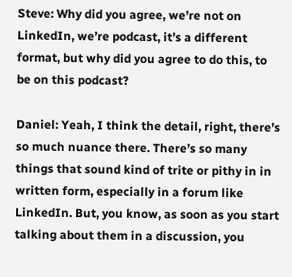Steve: Why did you agree, we’re not on LinkedIn, we’re podcast, it’s a different format, but why did you agree to do this, to be on this podcast?

Daniel: Yeah, I think the detail, right, there’s so much nuance there. There’s so many things that sound kind of trite or pithy in in written form, especially in a forum like LinkedIn. But, you know, as soon as you start talking about them in a discussion, you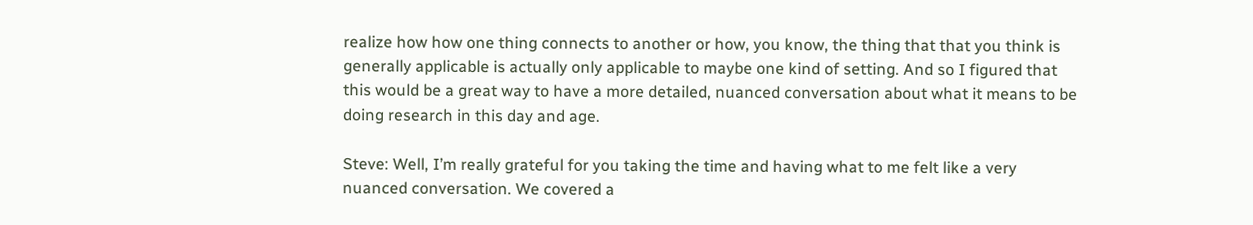realize how how one thing connects to another or how, you know, the thing that that you think is generally applicable is actually only applicable to maybe one kind of setting. And so I figured that this would be a great way to have a more detailed, nuanced conversation about what it means to be doing research in this day and age.

Steve: Well, I’m really grateful for you taking the time and having what to me felt like a very nuanced conversation. We covered a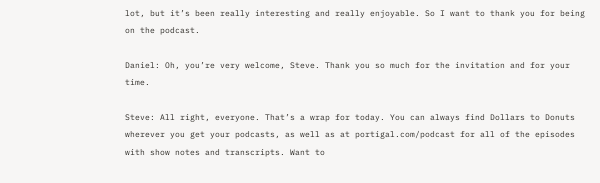lot, but it’s been really interesting and really enjoyable. So I want to thank you for being on the podcast.

Daniel: Oh, you’re very welcome, Steve. Thank you so much for the invitation and for your time.

Steve: All right, everyone. That’s a wrap for today. You can always find Dollars to Donuts wherever you get your podcasts, as well as at portigal.com/podcast for all of the episodes with show notes and transcripts. Want to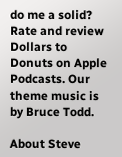do me a solid? Rate and review Dollars to Donuts on Apple Podcasts. Our theme music is by Bruce Todd.

About Steve